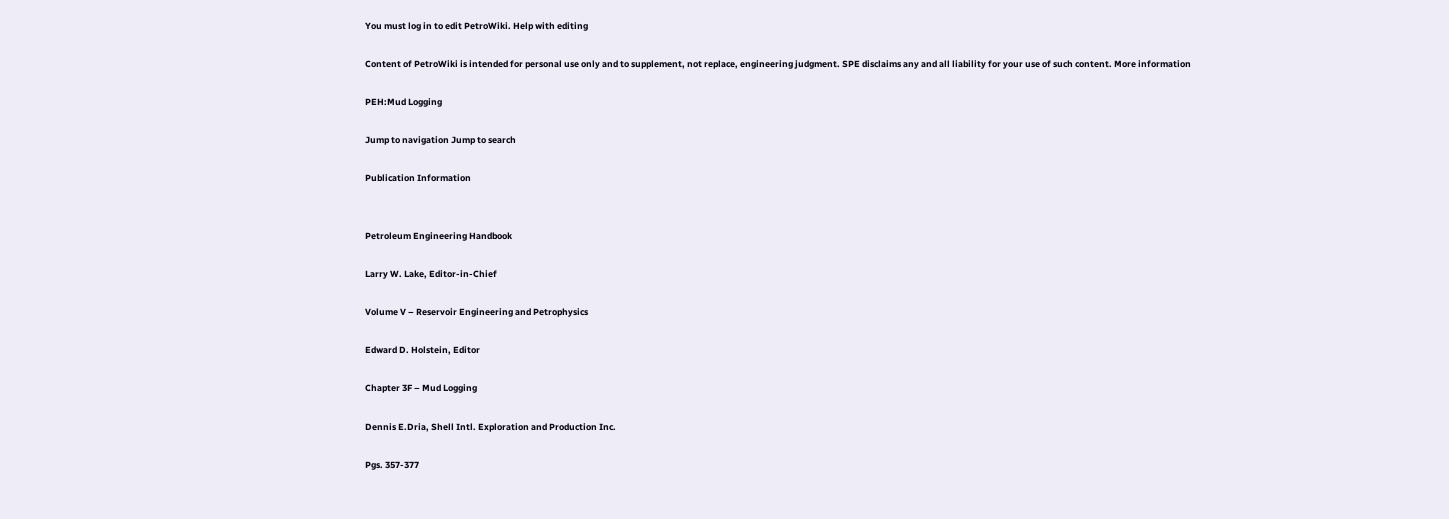You must log in to edit PetroWiki. Help with editing

Content of PetroWiki is intended for personal use only and to supplement, not replace, engineering judgment. SPE disclaims any and all liability for your use of such content. More information

PEH:Mud Logging

Jump to navigation Jump to search

Publication Information


Petroleum Engineering Handbook

Larry W. Lake, Editor-in-Chief

Volume V – Reservoir Engineering and Petrophysics

Edward D. Holstein, Editor

Chapter 3F – Mud Logging

Dennis E.Dria, Shell Intl. Exploration and Production Inc.

Pgs. 357-377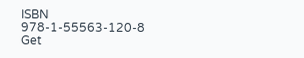ISBN 978-1-55563-120-8
Get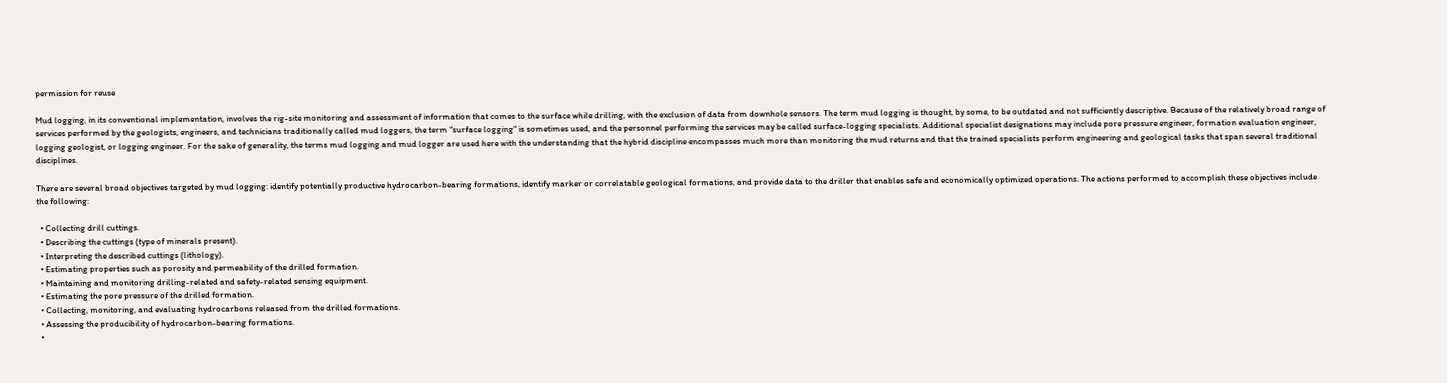permission for reuse

Mud logging, in its conventional implementation, involves the rig-site monitoring and assessment of information that comes to the surface while drilling, with the exclusion of data from downhole sensors. The term mud logging is thought, by some, to be outdated and not sufficiently descriptive. Because of the relatively broad range of services performed by the geologists, engineers, and technicians traditionally called mud loggers, the term "surface logging" is sometimes used, and the personnel performing the services may be called surface-logging specialists. Additional specialist designations may include pore pressure engineer, formation evaluation engineer, logging geologist, or logging engineer. For the sake of generality, the terms mud logging and mud logger are used here with the understanding that the hybrid discipline encompasses much more than monitoring the mud returns and that the trained specialists perform engineering and geological tasks that span several traditional disciplines.

There are several broad objectives targeted by mud logging: identify potentially productive hydrocarbon-bearing formations, identify marker or correlatable geological formations, and provide data to the driller that enables safe and economically optimized operations. The actions performed to accomplish these objectives include the following:

  • Collecting drill cuttings.
  • Describing the cuttings (type of minerals present).
  • Interpreting the described cuttings (lithology).
  • Estimating properties such as porosity and permeability of the drilled formation.
  • Maintaining and monitoring drilling-related and safety-related sensing equipment.
  • Estimating the pore pressure of the drilled formation.
  • Collecting, monitoring, and evaluating hydrocarbons released from the drilled formations.
  • Assessing the producibility of hydrocarbon-bearing formations.
  •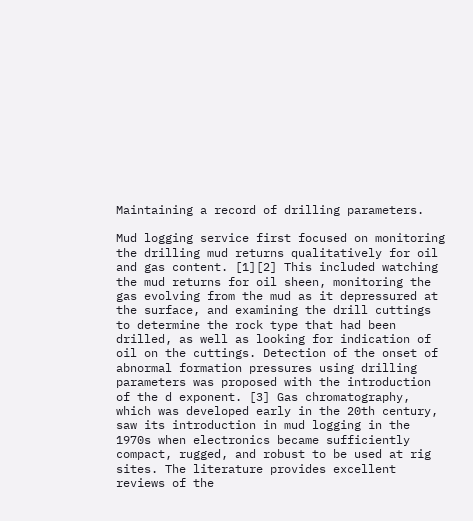Maintaining a record of drilling parameters.

Mud logging service first focused on monitoring the drilling mud returns qualitatively for oil and gas content. [1][2] This included watching the mud returns for oil sheen, monitoring the gas evolving from the mud as it depressured at the surface, and examining the drill cuttings to determine the rock type that had been drilled, as well as looking for indication of oil on the cuttings. Detection of the onset of abnormal formation pressures using drilling parameters was proposed with the introduction of the d exponent. [3] Gas chromatography, which was developed early in the 20th century, saw its introduction in mud logging in the 1970s when electronics became sufficiently compact, rugged, and robust to be used at rig sites. The literature provides excellent reviews of the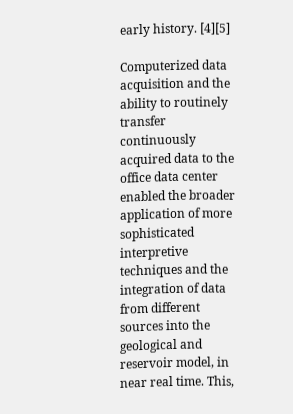early history. [4][5]

Computerized data acquisition and the ability to routinely transfer continuously acquired data to the office data center enabled the broader application of more sophisticated interpretive techniques and the integration of data from different sources into the geological and reservoir model, in near real time. This,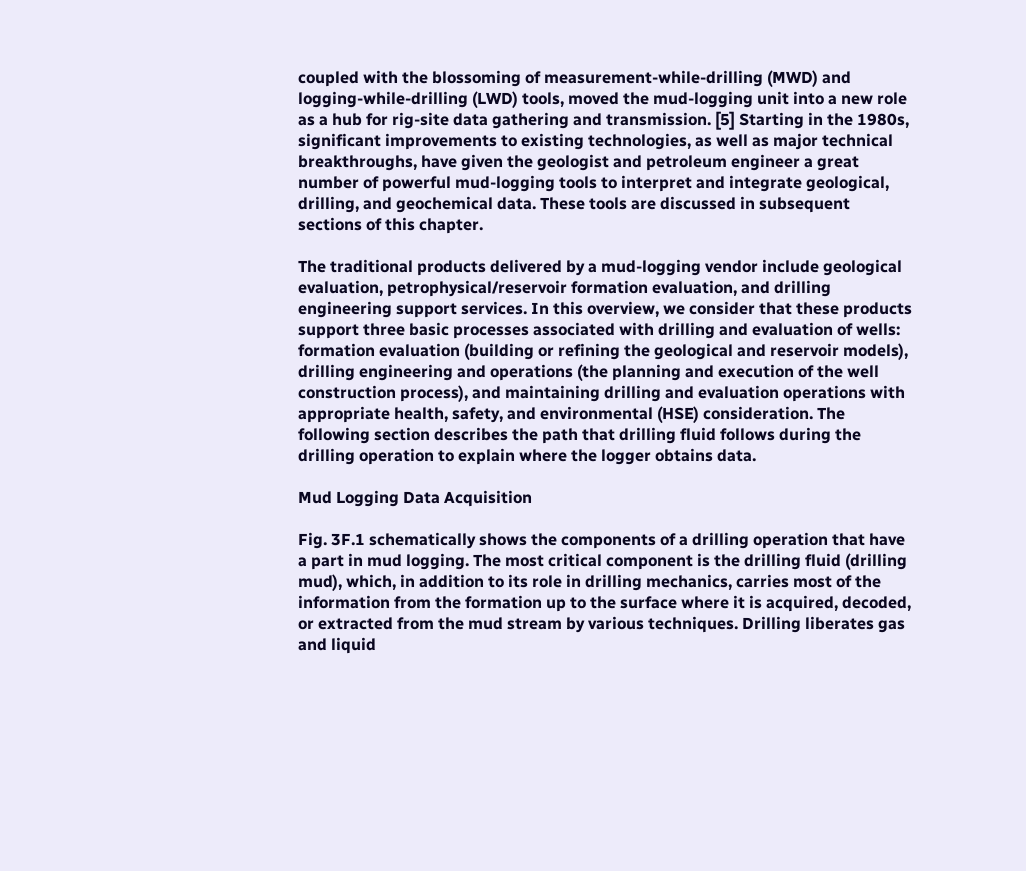coupled with the blossoming of measurement-while-drilling (MWD) and logging-while-drilling (LWD) tools, moved the mud-logging unit into a new role as a hub for rig-site data gathering and transmission. [5] Starting in the 1980s, significant improvements to existing technologies, as well as major technical breakthroughs, have given the geologist and petroleum engineer a great number of powerful mud-logging tools to interpret and integrate geological, drilling, and geochemical data. These tools are discussed in subsequent sections of this chapter.

The traditional products delivered by a mud-logging vendor include geological evaluation, petrophysical/reservoir formation evaluation, and drilling engineering support services. In this overview, we consider that these products support three basic processes associated with drilling and evaluation of wells: formation evaluation (building or refining the geological and reservoir models), drilling engineering and operations (the planning and execution of the well construction process), and maintaining drilling and evaluation operations with appropriate health, safety, and environmental (HSE) consideration. The following section describes the path that drilling fluid follows during the drilling operation to explain where the logger obtains data.

Mud Logging Data Acquisition

Fig. 3F.1 schematically shows the components of a drilling operation that have a part in mud logging. The most critical component is the drilling fluid (drilling mud), which, in addition to its role in drilling mechanics, carries most of the information from the formation up to the surface where it is acquired, decoded, or extracted from the mud stream by various techniques. Drilling liberates gas and liquid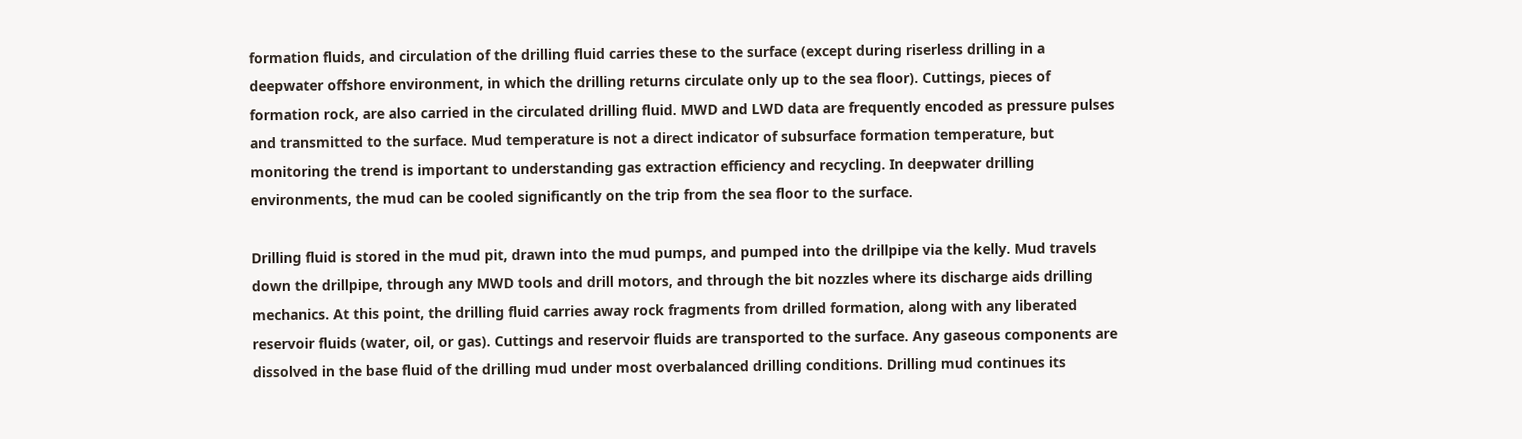formation fluids, and circulation of the drilling fluid carries these to the surface (except during riserless drilling in a deepwater offshore environment, in which the drilling returns circulate only up to the sea floor). Cuttings, pieces of formation rock, are also carried in the circulated drilling fluid. MWD and LWD data are frequently encoded as pressure pulses and transmitted to the surface. Mud temperature is not a direct indicator of subsurface formation temperature, but monitoring the trend is important to understanding gas extraction efficiency and recycling. In deepwater drilling environments, the mud can be cooled significantly on the trip from the sea floor to the surface.

Drilling fluid is stored in the mud pit, drawn into the mud pumps, and pumped into the drillpipe via the kelly. Mud travels down the drillpipe, through any MWD tools and drill motors, and through the bit nozzles where its discharge aids drilling mechanics. At this point, the drilling fluid carries away rock fragments from drilled formation, along with any liberated reservoir fluids (water, oil, or gas). Cuttings and reservoir fluids are transported to the surface. Any gaseous components are dissolved in the base fluid of the drilling mud under most overbalanced drilling conditions. Drilling mud continues its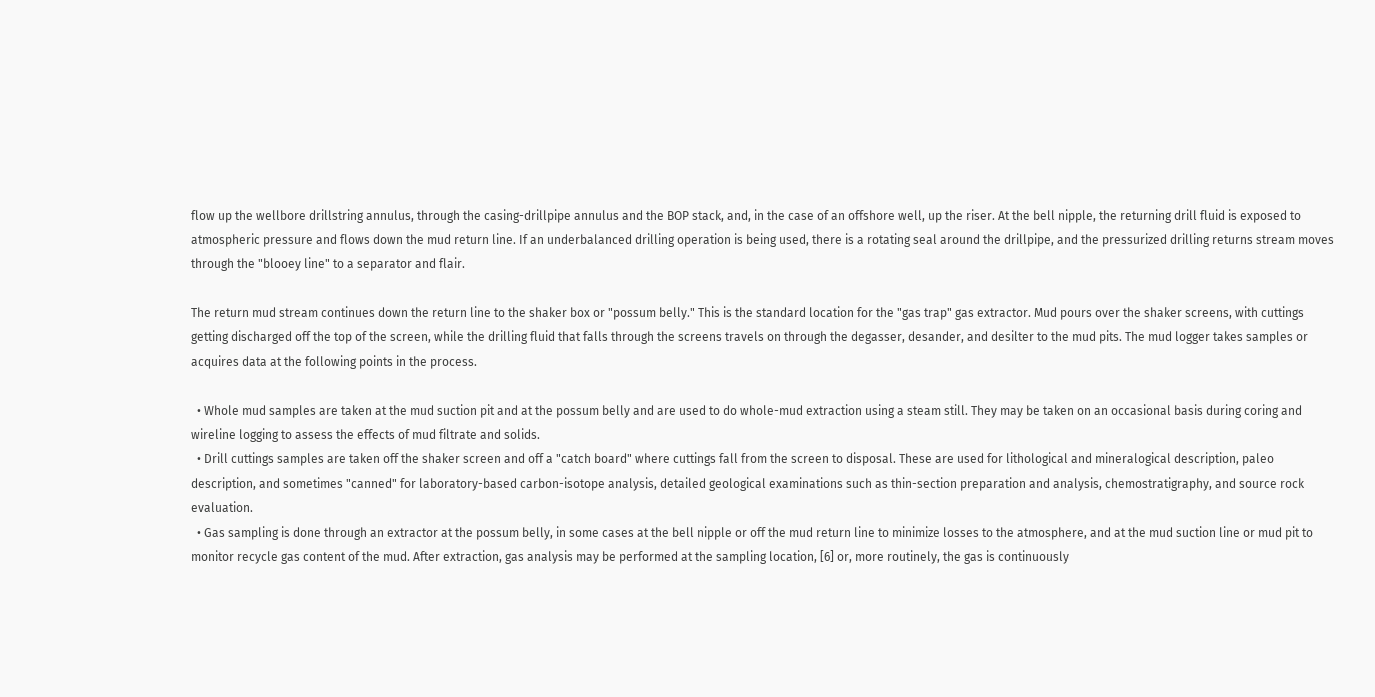flow up the wellbore drillstring annulus, through the casing-drillpipe annulus and the BOP stack, and, in the case of an offshore well, up the riser. At the bell nipple, the returning drill fluid is exposed to atmospheric pressure and flows down the mud return line. If an underbalanced drilling operation is being used, there is a rotating seal around the drillpipe, and the pressurized drilling returns stream moves through the "blooey line" to a separator and flair.

The return mud stream continues down the return line to the shaker box or "possum belly." This is the standard location for the "gas trap" gas extractor. Mud pours over the shaker screens, with cuttings getting discharged off the top of the screen, while the drilling fluid that falls through the screens travels on through the degasser, desander, and desilter to the mud pits. The mud logger takes samples or acquires data at the following points in the process.

  • Whole mud samples are taken at the mud suction pit and at the possum belly and are used to do whole-mud extraction using a steam still. They may be taken on an occasional basis during coring and wireline logging to assess the effects of mud filtrate and solids.
  • Drill cuttings samples are taken off the shaker screen and off a "catch board" where cuttings fall from the screen to disposal. These are used for lithological and mineralogical description, paleo description, and sometimes "canned" for laboratory-based carbon-isotope analysis, detailed geological examinations such as thin-section preparation and analysis, chemostratigraphy, and source rock evaluation.
  • Gas sampling is done through an extractor at the possum belly, in some cases at the bell nipple or off the mud return line to minimize losses to the atmosphere, and at the mud suction line or mud pit to monitor recycle gas content of the mud. After extraction, gas analysis may be performed at the sampling location, [6] or, more routinely, the gas is continuously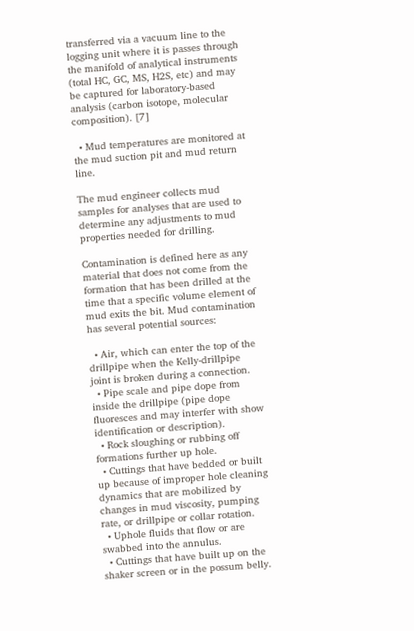transferred via a vacuum line to the logging unit where it is passes through the manifold of analytical instruments (total HC, GC, MS, H2S, etc) and may be captured for laboratory-based analysis (carbon isotope, molecular composition). [7]

  • Mud temperatures are monitored at the mud suction pit and mud return line.

The mud engineer collects mud samples for analyses that are used to determine any adjustments to mud properties needed for drilling.

Contamination is defined here as any material that does not come from the formation that has been drilled at the time that a specific volume element of mud exits the bit. Mud contamination has several potential sources:

  • Air, which can enter the top of the drillpipe when the Kelly-drillpipe joint is broken during a connection.
  • Pipe scale and pipe dope from inside the drillpipe (pipe dope fluoresces and may interfer with show identification or description).
  • Rock sloughing or rubbing off formations further up hole.
  • Cuttings that have bedded or built up because of improper hole cleaning dynamics that are mobilized by changes in mud viscosity, pumping rate, or drillpipe or collar rotation.
  • Uphole fluids that flow or are swabbed into the annulus.
  • Cuttings that have built up on the shaker screen or in the possum belly.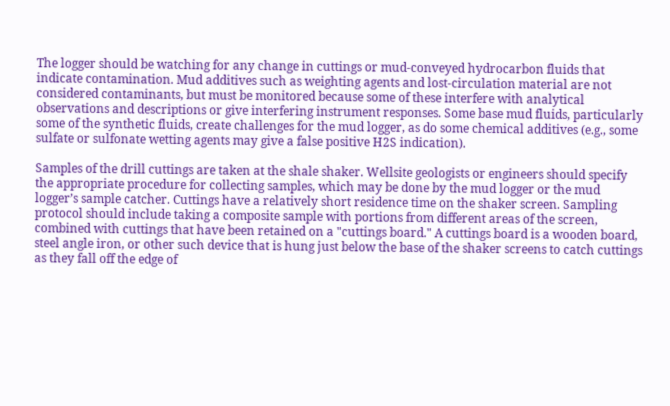The logger should be watching for any change in cuttings or mud-conveyed hydrocarbon fluids that indicate contamination. Mud additives such as weighting agents and lost-circulation material are not considered contaminants, but must be monitored because some of these interfere with analytical observations and descriptions or give interfering instrument responses. Some base mud fluids, particularly some of the synthetic fluids, create challenges for the mud logger, as do some chemical additives (e.g., some sulfate or sulfonate wetting agents may give a false positive H2S indication).

Samples of the drill cuttings are taken at the shale shaker. Wellsite geologists or engineers should specify the appropriate procedure for collecting samples, which may be done by the mud logger or the mud logger’s sample catcher. Cuttings have a relatively short residence time on the shaker screen. Sampling protocol should include taking a composite sample with portions from different areas of the screen, combined with cuttings that have been retained on a "cuttings board." A cuttings board is a wooden board, steel angle iron, or other such device that is hung just below the base of the shaker screens to catch cuttings as they fall off the edge of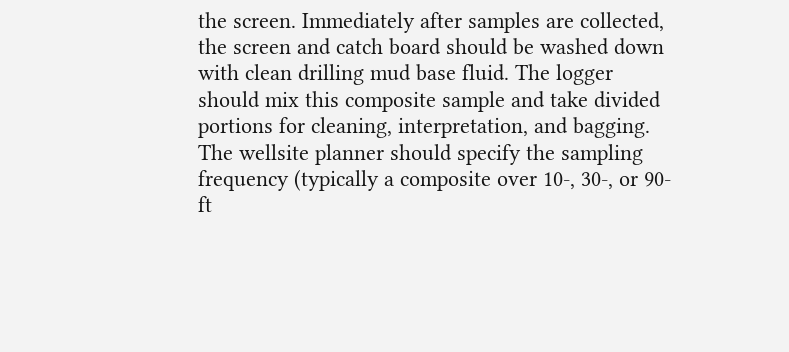the screen. Immediately after samples are collected, the screen and catch board should be washed down with clean drilling mud base fluid. The logger should mix this composite sample and take divided portions for cleaning, interpretation, and bagging. The wellsite planner should specify the sampling frequency (typically a composite over 10-, 30-, or 90-ft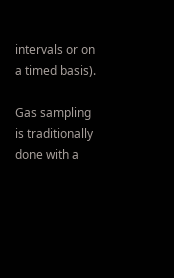intervals or on a timed basis).

Gas sampling is traditionally done with a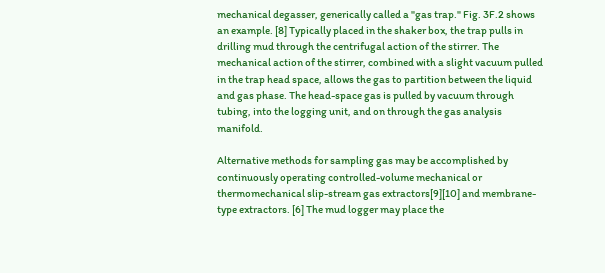mechanical degasser, generically called a "gas trap." Fig. 3F.2 shows an example. [8] Typically placed in the shaker box, the trap pulls in drilling mud through the centrifugal action of the stirrer. The mechanical action of the stirrer, combined with a slight vacuum pulled in the trap head space, allows the gas to partition between the liquid and gas phase. The head-space gas is pulled by vacuum through tubing, into the logging unit, and on through the gas analysis manifold.

Alternative methods for sampling gas may be accomplished by continuously operating controlled-volume mechanical or thermomechanical slip-stream gas extractors[9][10] and membrane-type extractors. [6] The mud logger may place the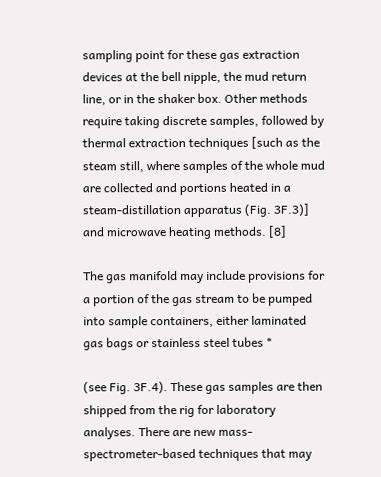sampling point for these gas extraction devices at the bell nipple, the mud return line, or in the shaker box. Other methods require taking discrete samples, followed by thermal extraction techniques [such as the steam still, where samples of the whole mud are collected and portions heated in a steam-distillation apparatus (Fig. 3F.3)] and microwave heating methods. [8]

The gas manifold may include provisions for a portion of the gas stream to be pumped into sample containers, either laminated gas bags or stainless steel tubes *

(see Fig. 3F.4). These gas samples are then shipped from the rig for laboratory analyses. There are new mass-spectrometer-based techniques that may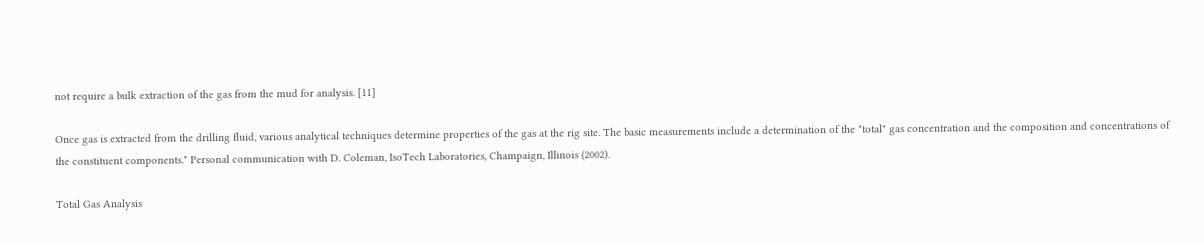not require a bulk extraction of the gas from the mud for analysis. [11]

Once gas is extracted from the drilling fluid, various analytical techniques determine properties of the gas at the rig site. The basic measurements include a determination of the "total" gas concentration and the composition and concentrations of the constituent components.* Personal communication with D. Coleman, IsoTech Laboratories, Champaign, Illinois (2002).

Total Gas Analysis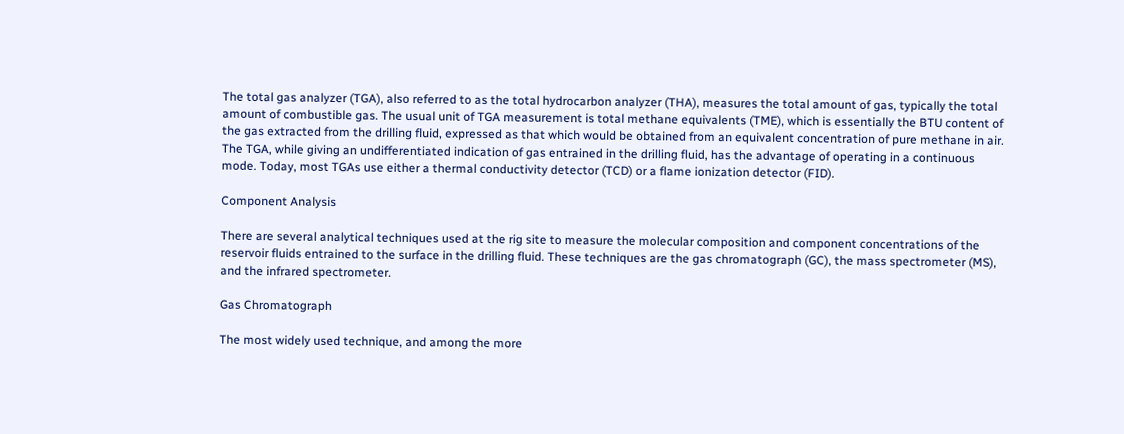The total gas analyzer (TGA), also referred to as the total hydrocarbon analyzer (THA), measures the total amount of gas, typically the total amount of combustible gas. The usual unit of TGA measurement is total methane equivalents (TME), which is essentially the BTU content of the gas extracted from the drilling fluid, expressed as that which would be obtained from an equivalent concentration of pure methane in air. The TGA, while giving an undifferentiated indication of gas entrained in the drilling fluid, has the advantage of operating in a continuous mode. Today, most TGAs use either a thermal conductivity detector (TCD) or a flame ionization detector (FID).

Component Analysis

There are several analytical techniques used at the rig site to measure the molecular composition and component concentrations of the reservoir fluids entrained to the surface in the drilling fluid. These techniques are the gas chromatograph (GC), the mass spectrometer (MS), and the infrared spectrometer.

Gas Chromatograph

The most widely used technique, and among the more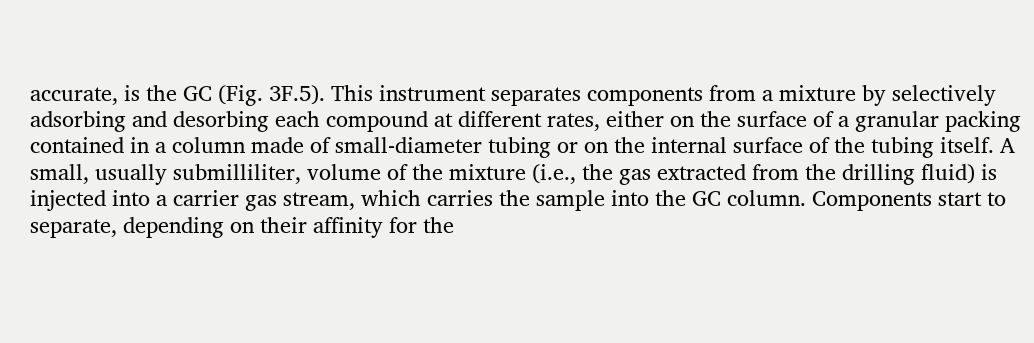accurate, is the GC (Fig. 3F.5). This instrument separates components from a mixture by selectively adsorbing and desorbing each compound at different rates, either on the surface of a granular packing contained in a column made of small-diameter tubing or on the internal surface of the tubing itself. A small, usually submilliliter, volume of the mixture (i.e., the gas extracted from the drilling fluid) is injected into a carrier gas stream, which carries the sample into the GC column. Components start to separate, depending on their affinity for the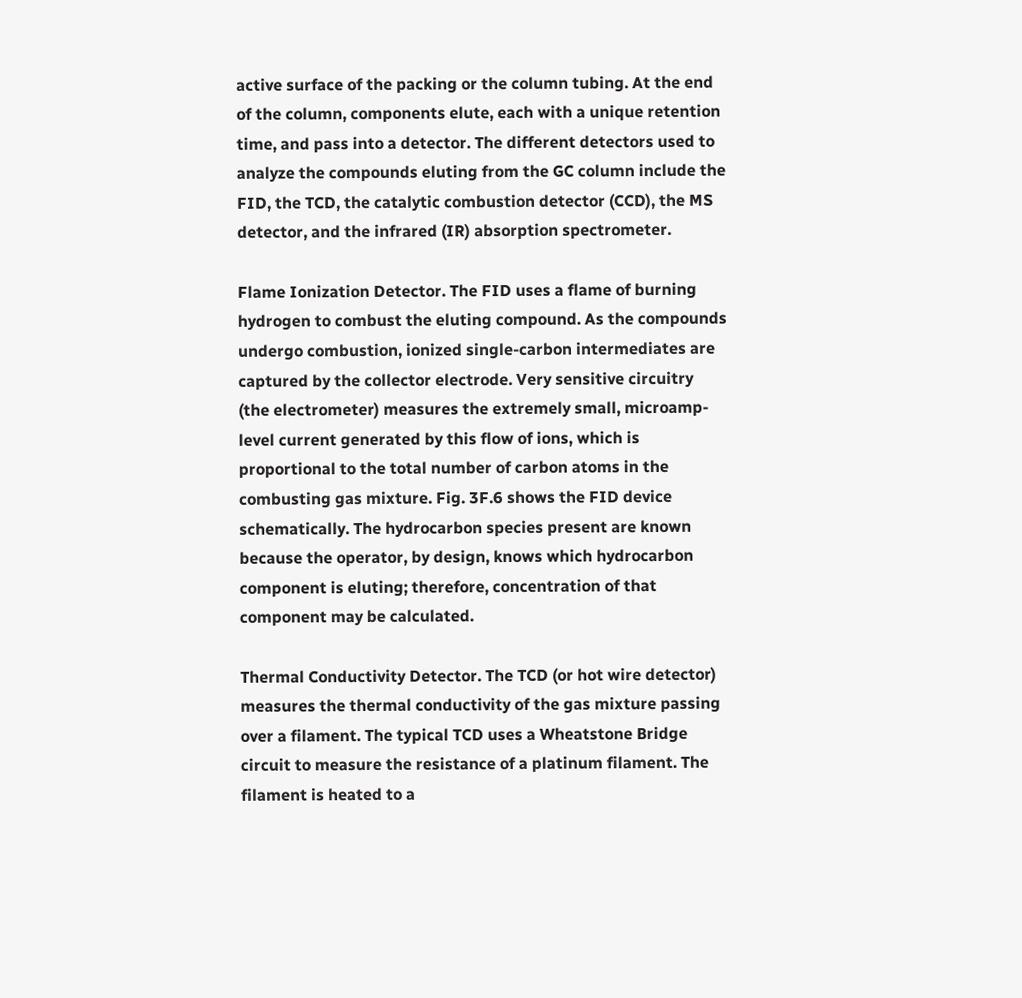active surface of the packing or the column tubing. At the end of the column, components elute, each with a unique retention time, and pass into a detector. The different detectors used to analyze the compounds eluting from the GC column include the FID, the TCD, the catalytic combustion detector (CCD), the MS detector, and the infrared (IR) absorption spectrometer.

Flame Ionization Detector. The FID uses a flame of burning hydrogen to combust the eluting compound. As the compounds undergo combustion, ionized single-carbon intermediates are captured by the collector electrode. Very sensitive circuitry (the electrometer) measures the extremely small, microamp-level current generated by this flow of ions, which is proportional to the total number of carbon atoms in the combusting gas mixture. Fig. 3F.6 shows the FID device schematically. The hydrocarbon species present are known because the operator, by design, knows which hydrocarbon component is eluting; therefore, concentration of that component may be calculated.

Thermal Conductivity Detector. The TCD (or hot wire detector) measures the thermal conductivity of the gas mixture passing over a filament. The typical TCD uses a Wheatstone Bridge circuit to measure the resistance of a platinum filament. The filament is heated to a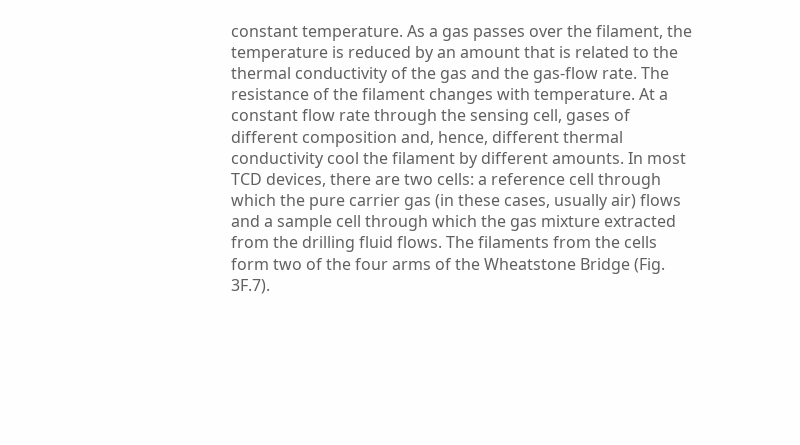constant temperature. As a gas passes over the filament, the temperature is reduced by an amount that is related to the thermal conductivity of the gas and the gas-flow rate. The resistance of the filament changes with temperature. At a constant flow rate through the sensing cell, gases of different composition and, hence, different thermal conductivity cool the filament by different amounts. In most TCD devices, there are two cells: a reference cell through which the pure carrier gas (in these cases, usually air) flows and a sample cell through which the gas mixture extracted from the drilling fluid flows. The filaments from the cells form two of the four arms of the Wheatstone Bridge (Fig. 3F.7).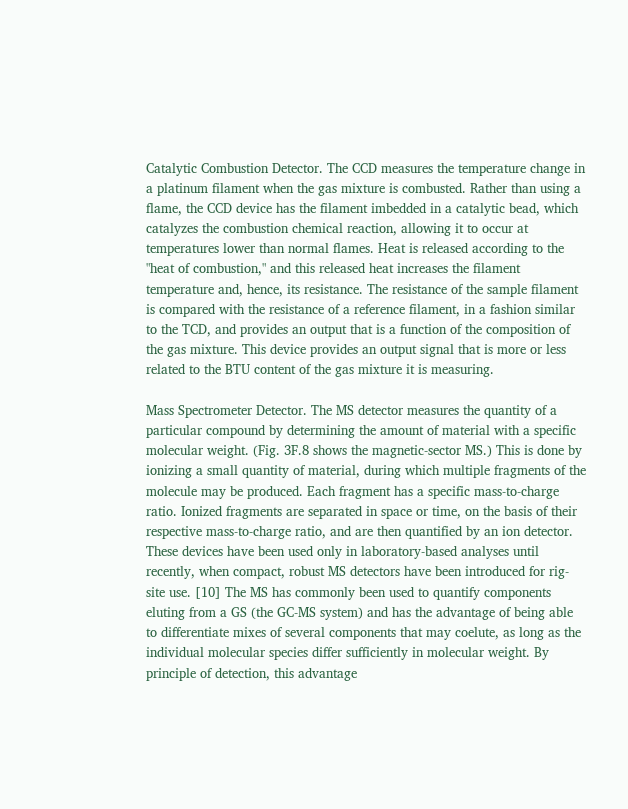Catalytic Combustion Detector. The CCD measures the temperature change in a platinum filament when the gas mixture is combusted. Rather than using a flame, the CCD device has the filament imbedded in a catalytic bead, which catalyzes the combustion chemical reaction, allowing it to occur at temperatures lower than normal flames. Heat is released according to the "heat of combustion," and this released heat increases the filament temperature and, hence, its resistance. The resistance of the sample filament is compared with the resistance of a reference filament, in a fashion similar to the TCD, and provides an output that is a function of the composition of the gas mixture. This device provides an output signal that is more or less related to the BTU content of the gas mixture it is measuring.

Mass Spectrometer Detector. The MS detector measures the quantity of a particular compound by determining the amount of material with a specific molecular weight. (Fig. 3F.8 shows the magnetic-sector MS.) This is done by ionizing a small quantity of material, during which multiple fragments of the molecule may be produced. Each fragment has a specific mass-to-charge ratio. Ionized fragments are separated in space or time, on the basis of their respective mass-to-charge ratio, and are then quantified by an ion detector. These devices have been used only in laboratory-based analyses until recently, when compact, robust MS detectors have been introduced for rig-site use. [10] The MS has commonly been used to quantify components eluting from a GS (the GC-MS system) and has the advantage of being able to differentiate mixes of several components that may coelute, as long as the individual molecular species differ sufficiently in molecular weight. By principle of detection, this advantage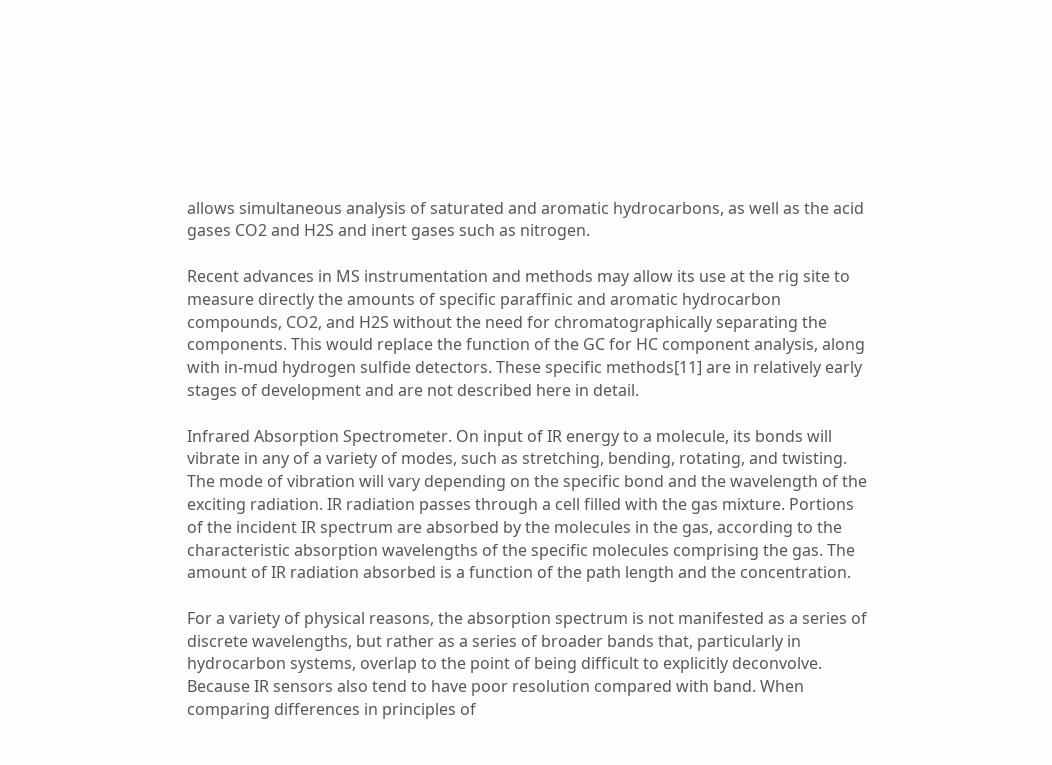allows simultaneous analysis of saturated and aromatic hydrocarbons, as well as the acid gases CO2 and H2S and inert gases such as nitrogen.

Recent advances in MS instrumentation and methods may allow its use at the rig site to measure directly the amounts of specific paraffinic and aromatic hydrocarbon compounds, CO2, and H2S without the need for chromatographically separating the components. This would replace the function of the GC for HC component analysis, along with in-mud hydrogen sulfide detectors. These specific methods[11] are in relatively early stages of development and are not described here in detail.

Infrared Absorption Spectrometer. On input of IR energy to a molecule, its bonds will vibrate in any of a variety of modes, such as stretching, bending, rotating, and twisting. The mode of vibration will vary depending on the specific bond and the wavelength of the exciting radiation. IR radiation passes through a cell filled with the gas mixture. Portions of the incident IR spectrum are absorbed by the molecules in the gas, according to the characteristic absorption wavelengths of the specific molecules comprising the gas. The amount of IR radiation absorbed is a function of the path length and the concentration.

For a variety of physical reasons, the absorption spectrum is not manifested as a series of discrete wavelengths, but rather as a series of broader bands that, particularly in hydrocarbon systems, overlap to the point of being difficult to explicitly deconvolve. Because IR sensors also tend to have poor resolution compared with band. When comparing differences in principles of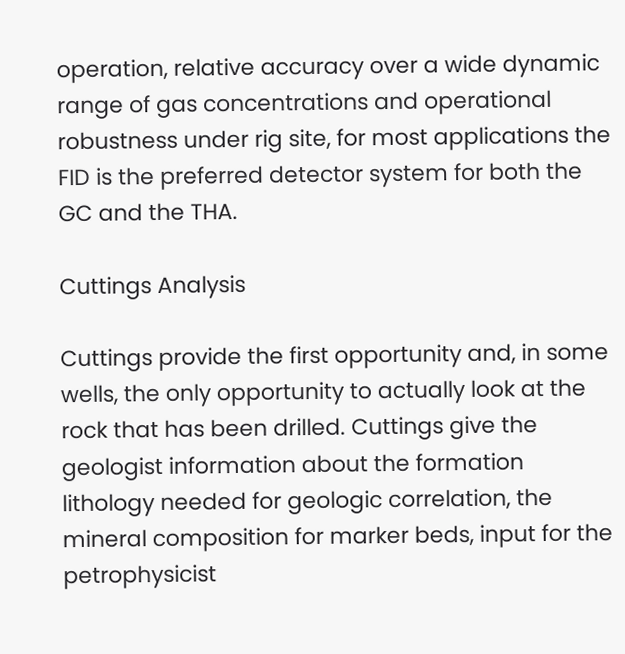operation, relative accuracy over a wide dynamic range of gas concentrations and operational robustness under rig site, for most applications the FID is the preferred detector system for both the GC and the THA.

Cuttings Analysis

Cuttings provide the first opportunity and, in some wells, the only opportunity to actually look at the rock that has been drilled. Cuttings give the geologist information about the formation lithology needed for geologic correlation, the mineral composition for marker beds, input for the petrophysicist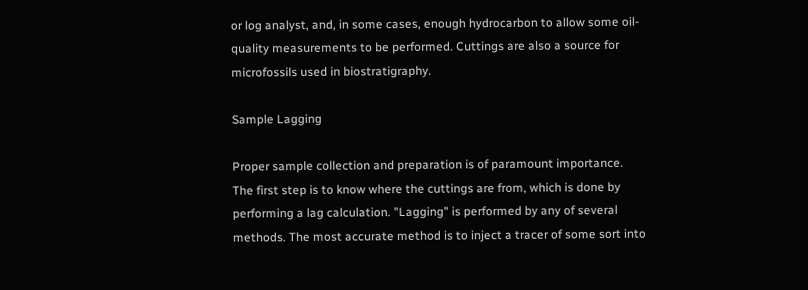or log analyst, and, in some cases, enough hydrocarbon to allow some oil-quality measurements to be performed. Cuttings are also a source for microfossils used in biostratigraphy.

Sample Lagging

Proper sample collection and preparation is of paramount importance. The first step is to know where the cuttings are from, which is done by performing a lag calculation. "Lagging" is performed by any of several methods. The most accurate method is to inject a tracer of some sort into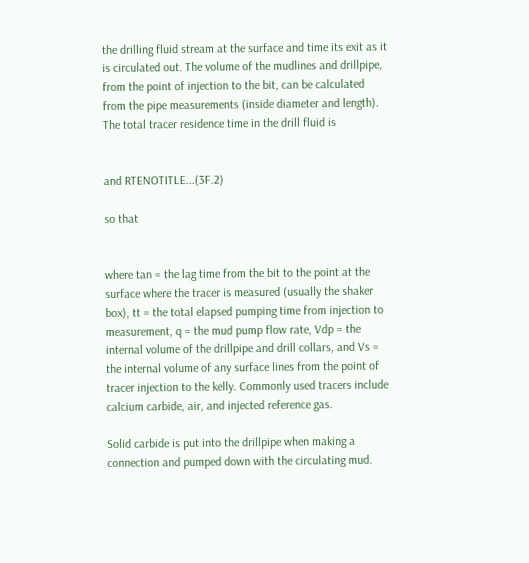the drilling fluid stream at the surface and time its exit as it is circulated out. The volume of the mudlines and drillpipe, from the point of injection to the bit, can be calculated from the pipe measurements (inside diameter and length). The total tracer residence time in the drill fluid is


and RTENOTITLE...(3F.2)

so that


where tan = the lag time from the bit to the point at the surface where the tracer is measured (usually the shaker box), tt = the total elapsed pumping time from injection to measurement, q = the mud pump flow rate, Vdp = the internal volume of the drillpipe and drill collars, and Vs = the internal volume of any surface lines from the point of tracer injection to the kelly. Commonly used tracers include calcium carbide, air, and injected reference gas.

Solid carbide is put into the drillpipe when making a connection and pumped down with the circulating mud.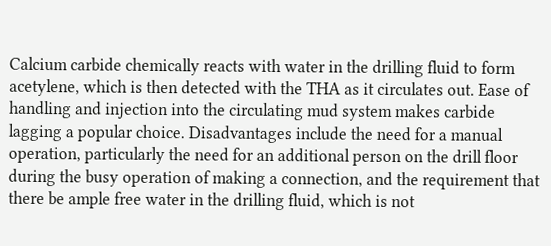Calcium carbide chemically reacts with water in the drilling fluid to form acetylene, which is then detected with the THA as it circulates out. Ease of handling and injection into the circulating mud system makes carbide lagging a popular choice. Disadvantages include the need for a manual operation, particularly the need for an additional person on the drill floor during the busy operation of making a connection, and the requirement that there be ample free water in the drilling fluid, which is not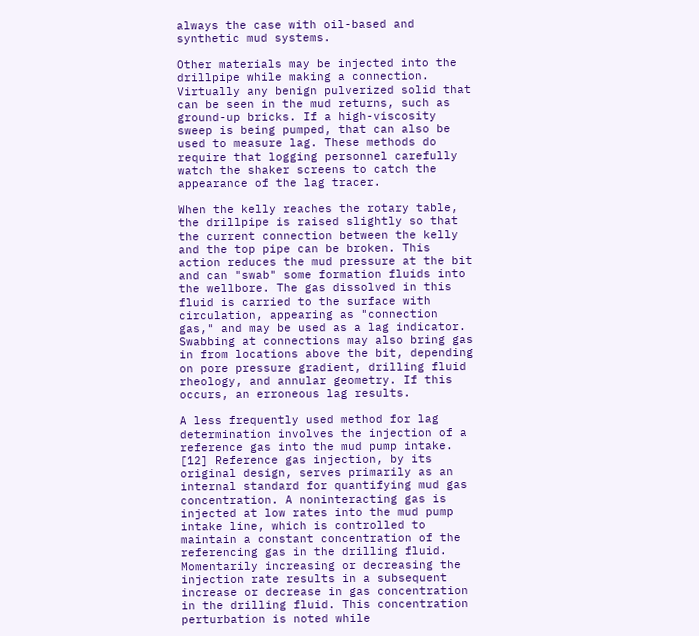always the case with oil-based and synthetic mud systems.

Other materials may be injected into the drillpipe while making a connection. Virtually any benign pulverized solid that can be seen in the mud returns, such as ground-up bricks. If a high-viscosity sweep is being pumped, that can also be used to measure lag. These methods do require that logging personnel carefully watch the shaker screens to catch the appearance of the lag tracer.

When the kelly reaches the rotary table, the drillpipe is raised slightly so that the current connection between the kelly and the top pipe can be broken. This action reduces the mud pressure at the bit and can "swab" some formation fluids into the wellbore. The gas dissolved in this fluid is carried to the surface with circulation, appearing as "connection gas," and may be used as a lag indicator. Swabbing at connections may also bring gas in from locations above the bit, depending on pore pressure gradient, drilling fluid rheology, and annular geometry. If this occurs, an erroneous lag results.

A less frequently used method for lag determination involves the injection of a reference gas into the mud pump intake. [12] Reference gas injection, by its original design, serves primarily as an internal standard for quantifying mud gas concentration. A noninteracting gas is injected at low rates into the mud pump intake line, which is controlled to maintain a constant concentration of the referencing gas in the drilling fluid. Momentarily increasing or decreasing the injection rate results in a subsequent increase or decrease in gas concentration in the drilling fluid. This concentration perturbation is noted while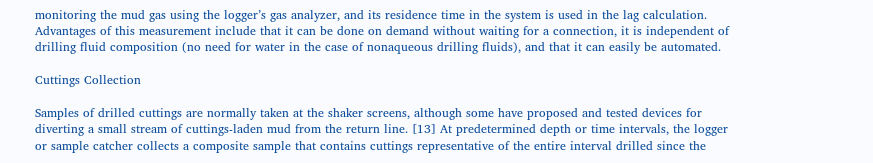monitoring the mud gas using the logger’s gas analyzer, and its residence time in the system is used in the lag calculation. Advantages of this measurement include that it can be done on demand without waiting for a connection, it is independent of drilling fluid composition (no need for water in the case of nonaqueous drilling fluids), and that it can easily be automated.

Cuttings Collection

Samples of drilled cuttings are normally taken at the shaker screens, although some have proposed and tested devices for diverting a small stream of cuttings-laden mud from the return line. [13] At predetermined depth or time intervals, the logger or sample catcher collects a composite sample that contains cuttings representative of the entire interval drilled since the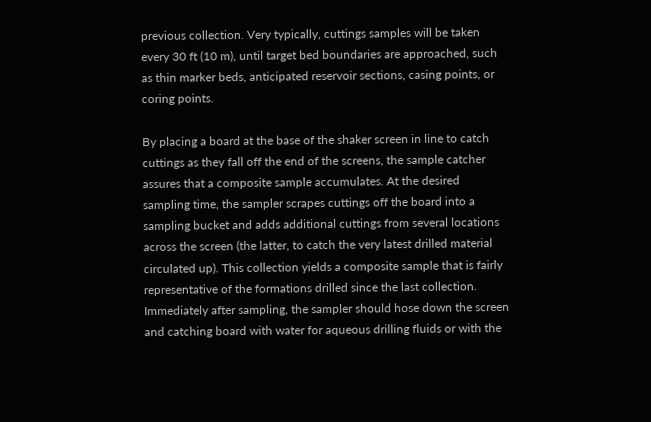previous collection. Very typically, cuttings samples will be taken every 30 ft (10 m), until target bed boundaries are approached, such as thin marker beds, anticipated reservoir sections, casing points, or coring points.

By placing a board at the base of the shaker screen in line to catch cuttings as they fall off the end of the screens, the sample catcher assures that a composite sample accumulates. At the desired sampling time, the sampler scrapes cuttings off the board into a sampling bucket and adds additional cuttings from several locations across the screen (the latter, to catch the very latest drilled material circulated up). This collection yields a composite sample that is fairly representative of the formations drilled since the last collection. Immediately after sampling, the sampler should hose down the screen and catching board with water for aqueous drilling fluids or with the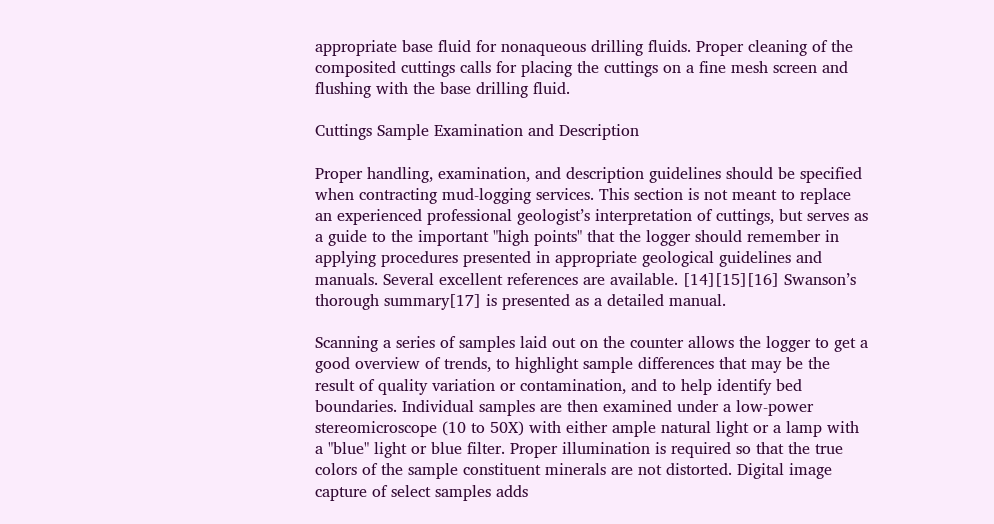appropriate base fluid for nonaqueous drilling fluids. Proper cleaning of the composited cuttings calls for placing the cuttings on a fine mesh screen and flushing with the base drilling fluid.

Cuttings Sample Examination and Description

Proper handling, examination, and description guidelines should be specified when contracting mud-logging services. This section is not meant to replace an experienced professional geologist’s interpretation of cuttings, but serves as a guide to the important "high points" that the logger should remember in applying procedures presented in appropriate geological guidelines and manuals. Several excellent references are available. [14][15][16] Swanson’s thorough summary[17] is presented as a detailed manual.

Scanning a series of samples laid out on the counter allows the logger to get a good overview of trends, to highlight sample differences that may be the result of quality variation or contamination, and to help identify bed boundaries. Individual samples are then examined under a low-power stereomicroscope (10 to 50X) with either ample natural light or a lamp with a "blue" light or blue filter. Proper illumination is required so that the true colors of the sample constituent minerals are not distorted. Digital image capture of select samples adds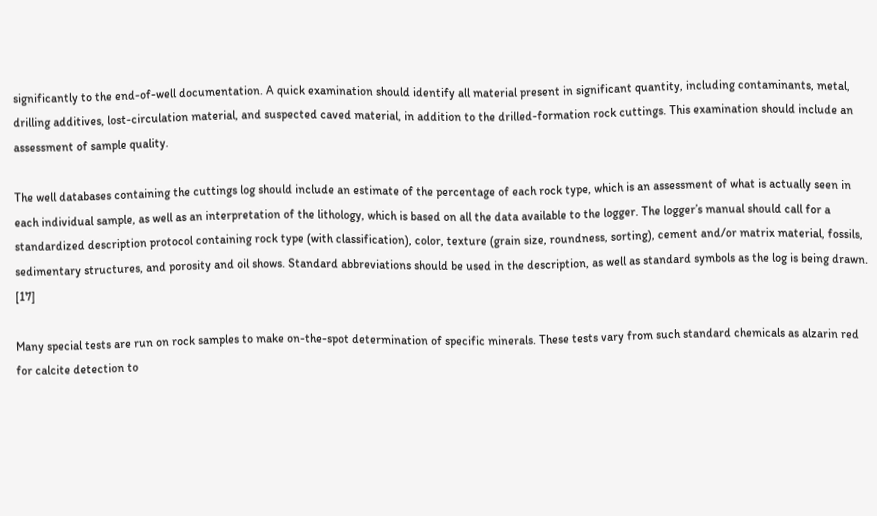significantly to the end-of-well documentation. A quick examination should identify all material present in significant quantity, including contaminants, metal, drilling additives, lost-circulation material, and suspected caved material, in addition to the drilled-formation rock cuttings. This examination should include an assessment of sample quality.

The well databases containing the cuttings log should include an estimate of the percentage of each rock type, which is an assessment of what is actually seen in each individual sample, as well as an interpretation of the lithology, which is based on all the data available to the logger. The logger’s manual should call for a standardized description protocol containing rock type (with classification), color, texture (grain size, roundness, sorting), cement and/or matrix material, fossils, sedimentary structures, and porosity and oil shows. Standard abbreviations should be used in the description, as well as standard symbols as the log is being drawn. [17]

Many special tests are run on rock samples to make on-the-spot determination of specific minerals. These tests vary from such standard chemicals as alzarin red for calcite detection to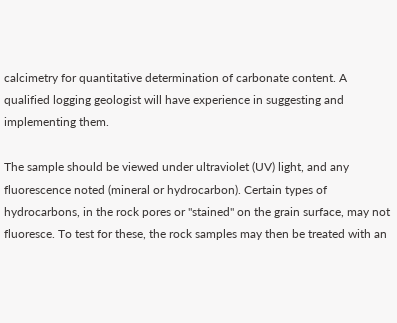calcimetry for quantitative determination of carbonate content. A qualified logging geologist will have experience in suggesting and implementing them.

The sample should be viewed under ultraviolet (UV) light, and any fluorescence noted (mineral or hydrocarbon). Certain types of hydrocarbons, in the rock pores or "stained" on the grain surface, may not fluoresce. To test for these, the rock samples may then be treated with an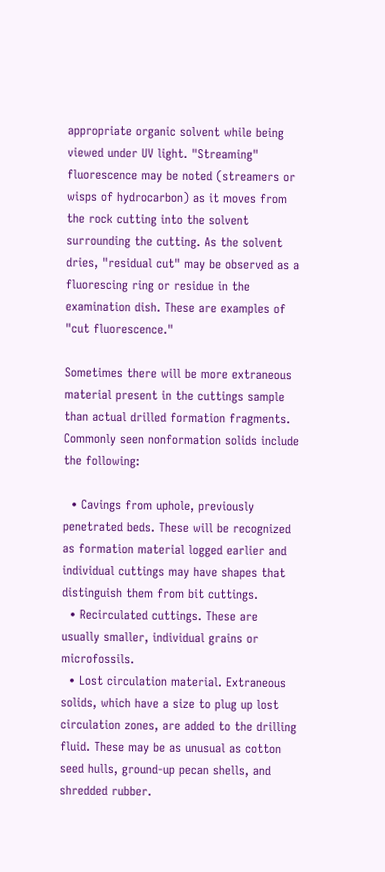appropriate organic solvent while being viewed under UV light. "Streaming" fluorescence may be noted (streamers or wisps of hydrocarbon) as it moves from the rock cutting into the solvent surrounding the cutting. As the solvent dries, "residual cut" may be observed as a fluorescing ring or residue in the examination dish. These are examples of "cut fluorescence."

Sometimes there will be more extraneous material present in the cuttings sample than actual drilled formation fragments. Commonly seen nonformation solids include the following:

  • Cavings from uphole, previously penetrated beds. These will be recognized as formation material logged earlier and individual cuttings may have shapes that distinguish them from bit cuttings.
  • Recirculated cuttings. These are usually smaller, individual grains or microfossils.
  • Lost circulation material. Extraneous solids, which have a size to plug up lost circulation zones, are added to the drilling fluid. These may be as unusual as cotton seed hulls, ground-up pecan shells, and shredded rubber.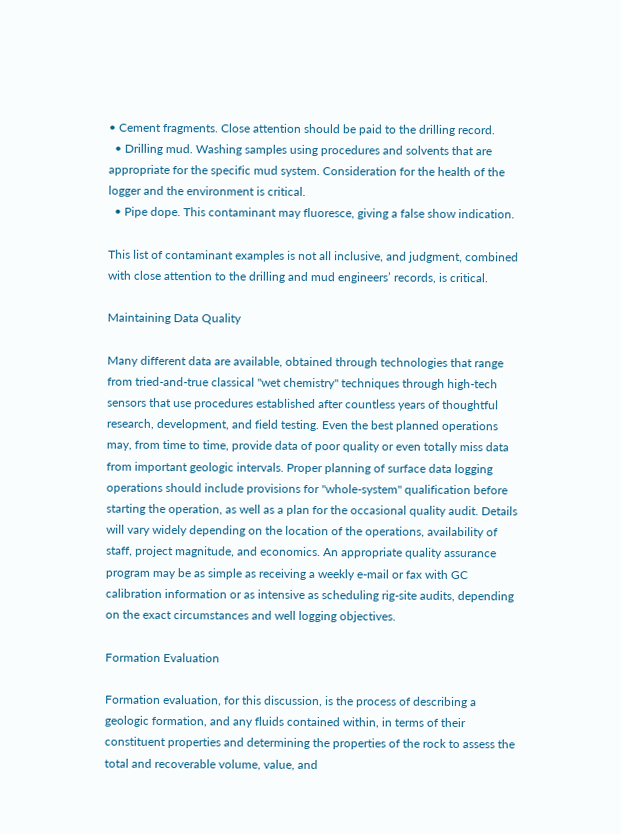• Cement fragments. Close attention should be paid to the drilling record.
  • Drilling mud. Washing samples using procedures and solvents that are appropriate for the specific mud system. Consideration for the health of the logger and the environment is critical.
  • Pipe dope. This contaminant may fluoresce, giving a false show indication.

This list of contaminant examples is not all inclusive, and judgment, combined with close attention to the drilling and mud engineers’ records, is critical.

Maintaining Data Quality

Many different data are available, obtained through technologies that range from tried-and-true classical "wet chemistry" techniques through high-tech sensors that use procedures established after countless years of thoughtful research, development, and field testing. Even the best planned operations may, from time to time, provide data of poor quality or even totally miss data from important geologic intervals. Proper planning of surface data logging operations should include provisions for "whole-system" qualification before starting the operation, as well as a plan for the occasional quality audit. Details will vary widely depending on the location of the operations, availability of staff, project magnitude, and economics. An appropriate quality assurance program may be as simple as receiving a weekly e-mail or fax with GC calibration information or as intensive as scheduling rig-site audits, depending on the exact circumstances and well logging objectives.

Formation Evaluation

Formation evaluation, for this discussion, is the process of describing a geologic formation, and any fluids contained within, in terms of their constituent properties and determining the properties of the rock to assess the total and recoverable volume, value, and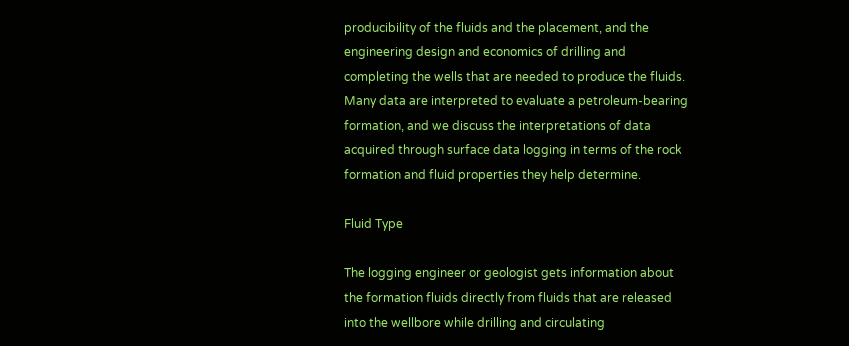producibility of the fluids and the placement, and the engineering design and economics of drilling and completing the wells that are needed to produce the fluids. Many data are interpreted to evaluate a petroleum-bearing formation, and we discuss the interpretations of data acquired through surface data logging in terms of the rock formation and fluid properties they help determine.

Fluid Type

The logging engineer or geologist gets information about the formation fluids directly from fluids that are released into the wellbore while drilling and circulating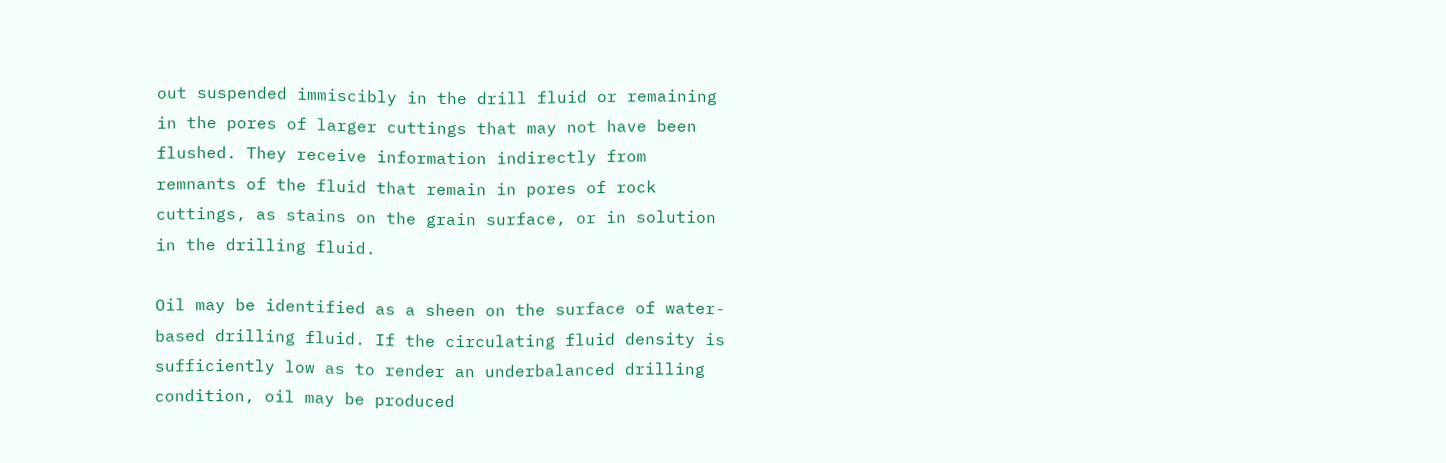out suspended immiscibly in the drill fluid or remaining in the pores of larger cuttings that may not have been flushed. They receive information indirectly from remnants of the fluid that remain in pores of rock cuttings, as stains on the grain surface, or in solution in the drilling fluid.

Oil may be identified as a sheen on the surface of water-based drilling fluid. If the circulating fluid density is sufficiently low as to render an underbalanced drilling condition, oil may be produced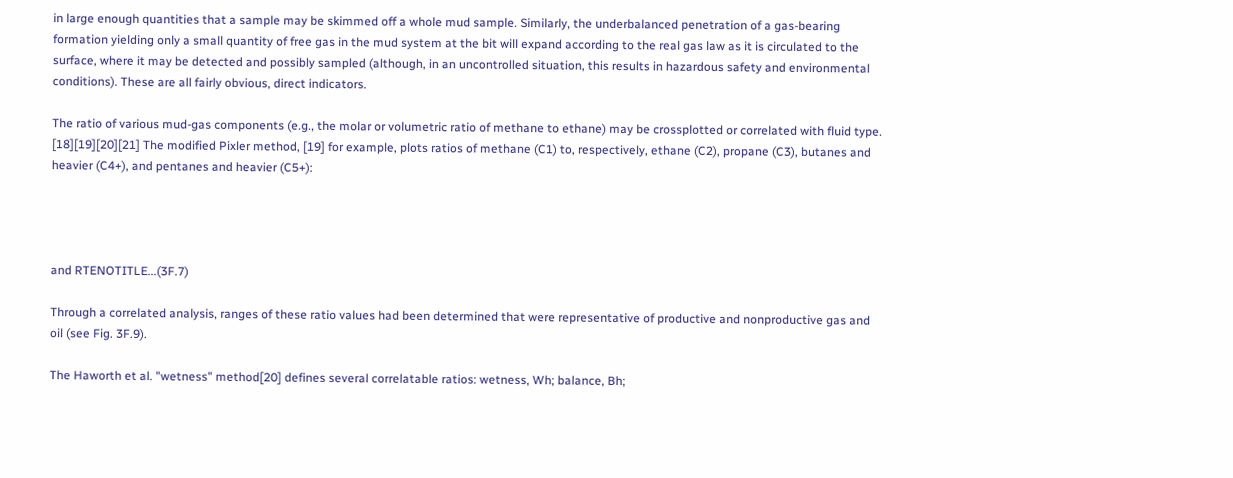in large enough quantities that a sample may be skimmed off a whole mud sample. Similarly, the underbalanced penetration of a gas-bearing formation yielding only a small quantity of free gas in the mud system at the bit will expand according to the real gas law as it is circulated to the surface, where it may be detected and possibly sampled (although, in an uncontrolled situation, this results in hazardous safety and environmental conditions). These are all fairly obvious, direct indicators.

The ratio of various mud-gas components (e.g., the molar or volumetric ratio of methane to ethane) may be crossplotted or correlated with fluid type. [18][19][20][21] The modified Pixler method, [19] for example, plots ratios of methane (C1) to, respectively, ethane (C2), propane (C3), butanes and heavier (C4+), and pentanes and heavier (C5+):




and RTENOTITLE...(3F.7)

Through a correlated analysis, ranges of these ratio values had been determined that were representative of productive and nonproductive gas and oil (see Fig. 3F.9).

The Haworth et al. "wetness" method[20] defines several correlatable ratios: wetness, Wh; balance, Bh;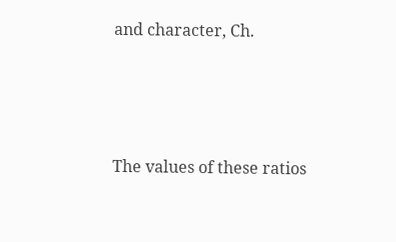and character, Ch.




The values of these ratios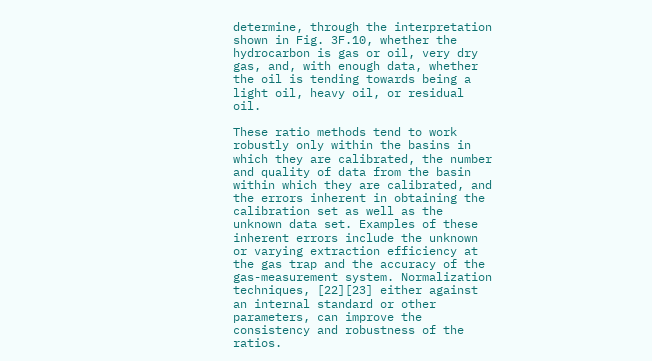determine, through the interpretation shown in Fig. 3F.10, whether the hydrocarbon is gas or oil, very dry gas, and, with enough data, whether the oil is tending towards being a light oil, heavy oil, or residual oil.

These ratio methods tend to work robustly only within the basins in which they are calibrated, the number and quality of data from the basin within which they are calibrated, and the errors inherent in obtaining the calibration set as well as the unknown data set. Examples of these inherent errors include the unknown or varying extraction efficiency at the gas trap and the accuracy of the gas-measurement system. Normalization techniques, [22][23] either against an internal standard or other parameters, can improve the consistency and robustness of the ratios.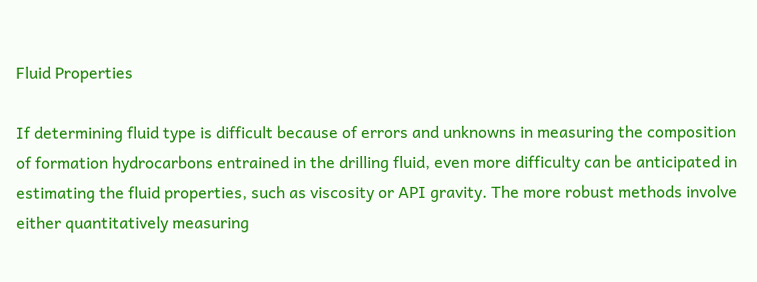Fluid Properties

If determining fluid type is difficult because of errors and unknowns in measuring the composition of formation hydrocarbons entrained in the drilling fluid, even more difficulty can be anticipated in estimating the fluid properties, such as viscosity or API gravity. The more robust methods involve either quantitatively measuring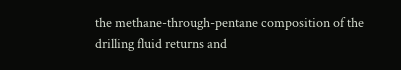the methane-through-pentane composition of the drilling fluid returns and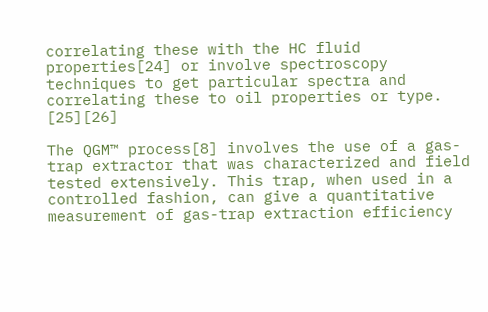correlating these with the HC fluid properties[24] or involve spectroscopy techniques to get particular spectra and correlating these to oil properties or type. [25][26]

The QGM™ process[8] involves the use of a gas-trap extractor that was characterized and field tested extensively. This trap, when used in a controlled fashion, can give a quantitative measurement of gas-trap extraction efficiency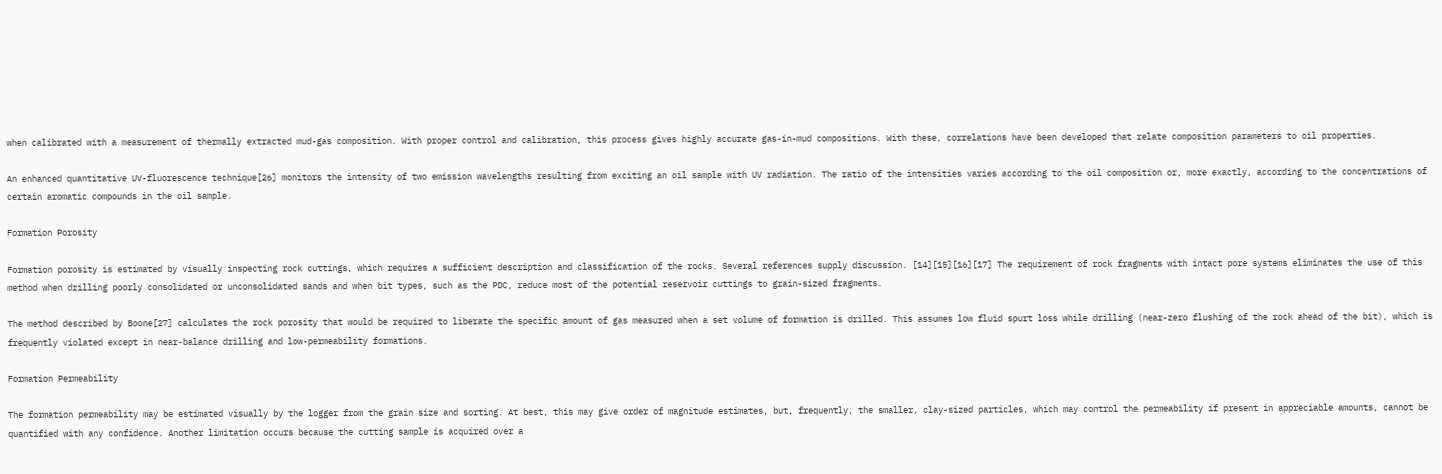when calibrated with a measurement of thermally extracted mud-gas composition. With proper control and calibration, this process gives highly accurate gas-in-mud compositions. With these, correlations have been developed that relate composition parameters to oil properties.

An enhanced quantitative UV-fluorescence technique[26] monitors the intensity of two emission wavelengths resulting from exciting an oil sample with UV radiation. The ratio of the intensities varies according to the oil composition or, more exactly, according to the concentrations of certain aromatic compounds in the oil sample.

Formation Porosity

Formation porosity is estimated by visually inspecting rock cuttings, which requires a sufficient description and classification of the rocks. Several references supply discussion. [14][15][16][17] The requirement of rock fragments with intact pore systems eliminates the use of this method when drilling poorly consolidated or unconsolidated sands and when bit types, such as the PDC, reduce most of the potential reservoir cuttings to grain-sized fragments.

The method described by Boone[27] calculates the rock porosity that would be required to liberate the specific amount of gas measured when a set volume of formation is drilled. This assumes low fluid spurt loss while drilling (near-zero flushing of the rock ahead of the bit), which is frequently violated except in near-balance drilling and low-permeability formations.

Formation Permeability

The formation permeability may be estimated visually by the logger from the grain size and sorting. At best, this may give order of magnitude estimates, but, frequently, the smaller, clay-sized particles, which may control the permeability if present in appreciable amounts, cannot be quantified with any confidence. Another limitation occurs because the cutting sample is acquired over a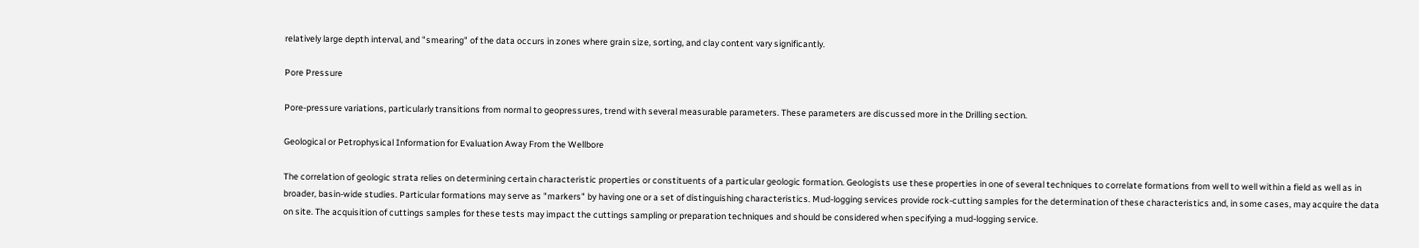relatively large depth interval, and "smearing" of the data occurs in zones where grain size, sorting, and clay content vary significantly.

Pore Pressure

Pore-pressure variations, particularly transitions from normal to geopressures, trend with several measurable parameters. These parameters are discussed more in the Drilling section.

Geological or Petrophysical Information for Evaluation Away From the Wellbore

The correlation of geologic strata relies on determining certain characteristic properties or constituents of a particular geologic formation. Geologists use these properties in one of several techniques to correlate formations from well to well within a field as well as in broader, basin-wide studies. Particular formations may serve as "markers" by having one or a set of distinguishing characteristics. Mud-logging services provide rock-cutting samples for the determination of these characteristics and, in some cases, may acquire the data on site. The acquisition of cuttings samples for these tests may impact the cuttings sampling or preparation techniques and should be considered when specifying a mud-logging service.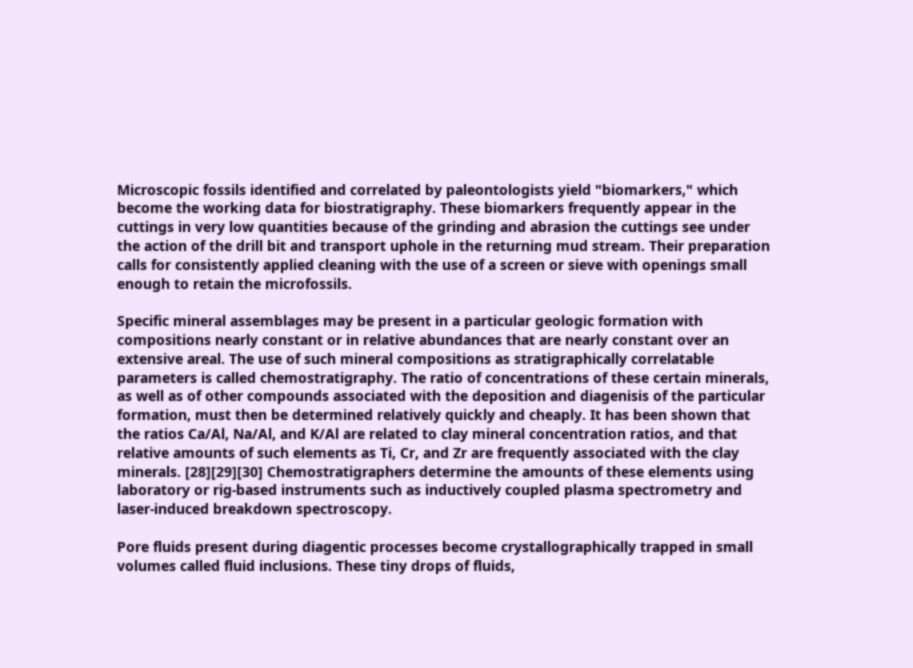Microscopic fossils identified and correlated by paleontologists yield "biomarkers," which become the working data for biostratigraphy. These biomarkers frequently appear in the cuttings in very low quantities because of the grinding and abrasion the cuttings see under the action of the drill bit and transport uphole in the returning mud stream. Their preparation calls for consistently applied cleaning with the use of a screen or sieve with openings small enough to retain the microfossils.

Specific mineral assemblages may be present in a particular geologic formation with compositions nearly constant or in relative abundances that are nearly constant over an extensive areal. The use of such mineral compositions as stratigraphically correlatable parameters is called chemostratigraphy. The ratio of concentrations of these certain minerals, as well as of other compounds associated with the deposition and diagenisis of the particular formation, must then be determined relatively quickly and cheaply. It has been shown that the ratios Ca/Al, Na/Al, and K/Al are related to clay mineral concentration ratios, and that relative amounts of such elements as Ti, Cr, and Zr are frequently associated with the clay minerals. [28][29][30] Chemostratigraphers determine the amounts of these elements using laboratory or rig-based instruments such as inductively coupled plasma spectrometry and laser-induced breakdown spectroscopy.

Pore fluids present during diagentic processes become crystallographically trapped in small volumes called fluid inclusions. These tiny drops of fluids,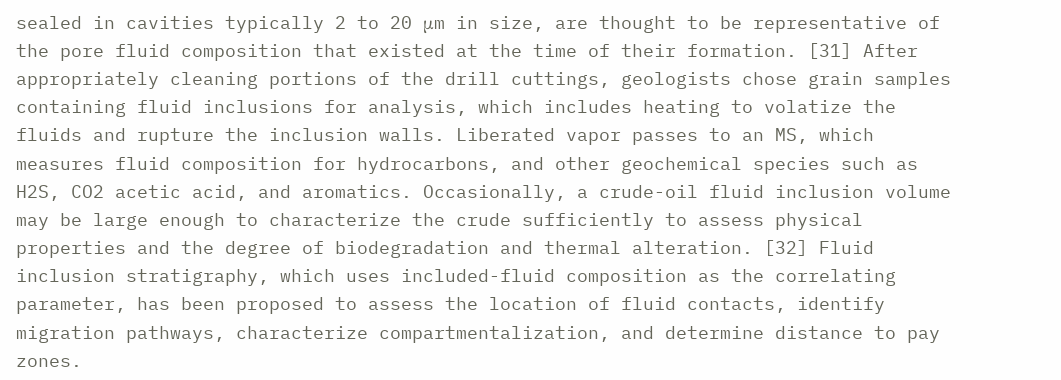sealed in cavities typically 2 to 20 μm in size, are thought to be representative of the pore fluid composition that existed at the time of their formation. [31] After appropriately cleaning portions of the drill cuttings, geologists chose grain samples containing fluid inclusions for analysis, which includes heating to volatize the fluids and rupture the inclusion walls. Liberated vapor passes to an MS, which measures fluid composition for hydrocarbons, and other geochemical species such as H2S, CO2 acetic acid, and aromatics. Occasionally, a crude-oil fluid inclusion volume may be large enough to characterize the crude sufficiently to assess physical properties and the degree of biodegradation and thermal alteration. [32] Fluid inclusion stratigraphy, which uses included-fluid composition as the correlating parameter, has been proposed to assess the location of fluid contacts, identify migration pathways, characterize compartmentalization, and determine distance to pay zones.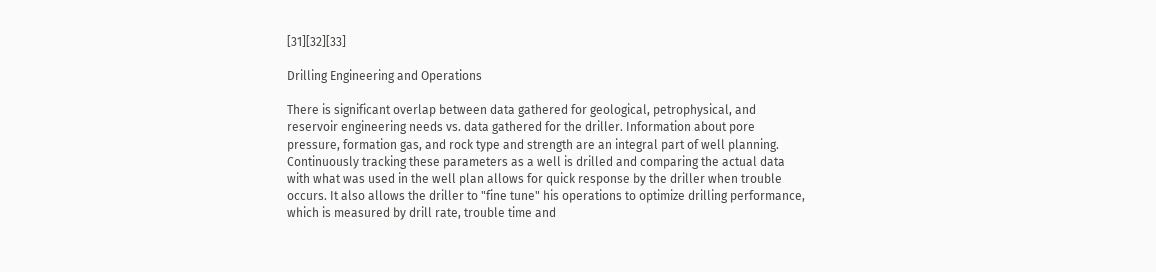[31][32][33]

Drilling Engineering and Operations

There is significant overlap between data gathered for geological, petrophysical, and reservoir engineering needs vs. data gathered for the driller. Information about pore pressure, formation gas, and rock type and strength are an integral part of well planning. Continuously tracking these parameters as a well is drilled and comparing the actual data with what was used in the well plan allows for quick response by the driller when trouble occurs. It also allows the driller to "fine tune" his operations to optimize drilling performance, which is measured by drill rate, trouble time and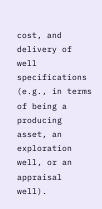cost, and delivery of well specifications (e.g., in terms of being a producing asset, an exploration well, or an appraisal well).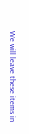We will leave these items in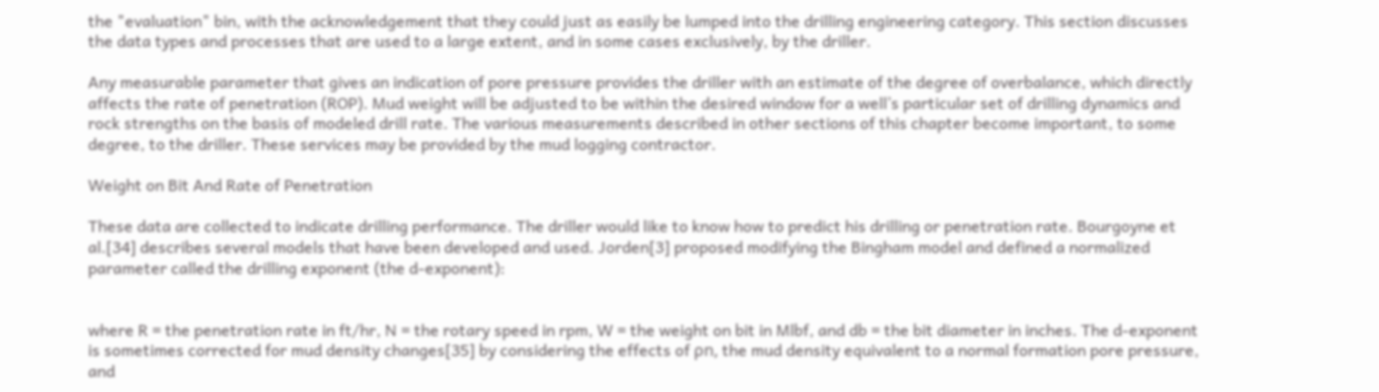the "evaluation" bin, with the acknowledgement that they could just as easily be lumped into the drilling engineering category. This section discusses the data types and processes that are used to a large extent, and in some cases exclusively, by the driller.

Any measurable parameter that gives an indication of pore pressure provides the driller with an estimate of the degree of overbalance, which directly affects the rate of penetration (ROP). Mud weight will be adjusted to be within the desired window for a well’s particular set of drilling dynamics and rock strengths on the basis of modeled drill rate. The various measurements described in other sections of this chapter become important, to some degree, to the driller. These services may be provided by the mud logging contractor.

Weight on Bit And Rate of Penetration

These data are collected to indicate drilling performance. The driller would like to know how to predict his drilling or penetration rate. Bourgoyne et al.[34] describes several models that have been developed and used. Jorden[3] proposed modifying the Bingham model and defined a normalized parameter called the drilling exponent (the d-exponent):


where R = the penetration rate in ft/hr, N = the rotary speed in rpm, W = the weight on bit in Mlbf, and db = the bit diameter in inches. The d-exponent is sometimes corrected for mud density changes[35] by considering the effects of ρn, the mud density equivalent to a normal formation pore pressure, and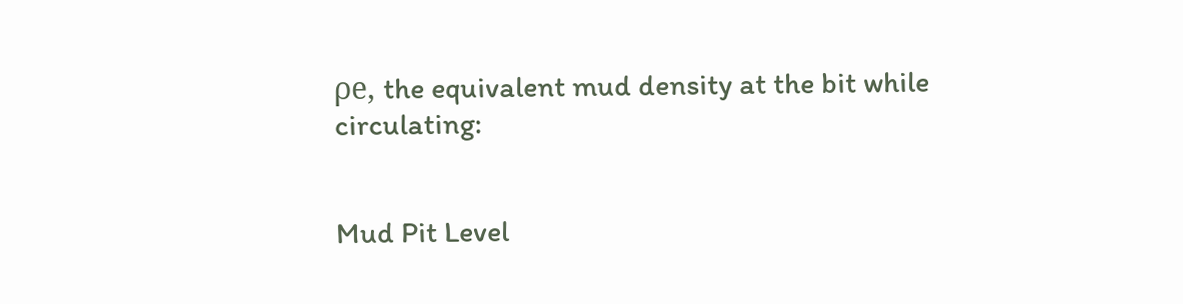ρe, the equivalent mud density at the bit while circulating:


Mud Pit Level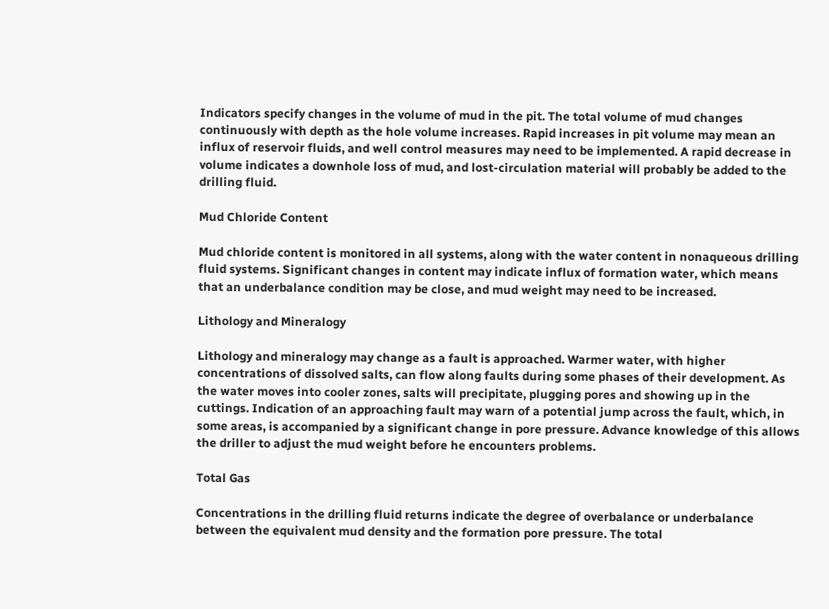Indicators specify changes in the volume of mud in the pit. The total volume of mud changes continuously with depth as the hole volume increases. Rapid increases in pit volume may mean an influx of reservoir fluids, and well control measures may need to be implemented. A rapid decrease in volume indicates a downhole loss of mud, and lost-circulation material will probably be added to the drilling fluid.

Mud Chloride Content

Mud chloride content is monitored in all systems, along with the water content in nonaqueous drilling fluid systems. Significant changes in content may indicate influx of formation water, which means that an underbalance condition may be close, and mud weight may need to be increased.

Lithology and Mineralogy

Lithology and mineralogy may change as a fault is approached. Warmer water, with higher concentrations of dissolved salts, can flow along faults during some phases of their development. As the water moves into cooler zones, salts will precipitate, plugging pores and showing up in the cuttings. Indication of an approaching fault may warn of a potential jump across the fault, which, in some areas, is accompanied by a significant change in pore pressure. Advance knowledge of this allows the driller to adjust the mud weight before he encounters problems.

Total Gas

Concentrations in the drilling fluid returns indicate the degree of overbalance or underbalance between the equivalent mud density and the formation pore pressure. The total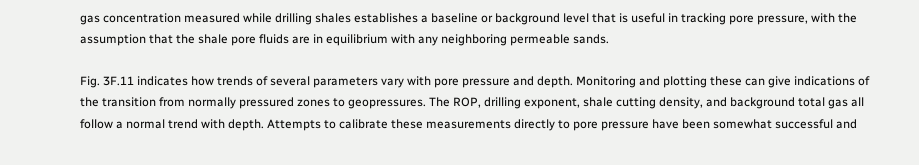gas concentration measured while drilling shales establishes a baseline or background level that is useful in tracking pore pressure, with the assumption that the shale pore fluids are in equilibrium with any neighboring permeable sands.

Fig. 3F.11 indicates how trends of several parameters vary with pore pressure and depth. Monitoring and plotting these can give indications of the transition from normally pressured zones to geopressures. The ROP, drilling exponent, shale cutting density, and background total gas all follow a normal trend with depth. Attempts to calibrate these measurements directly to pore pressure have been somewhat successful and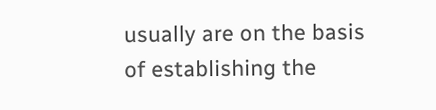usually are on the basis of establishing the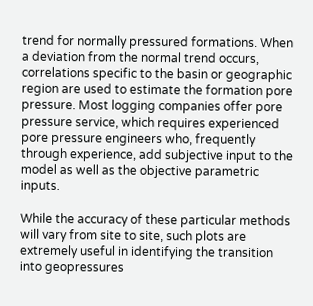trend for normally pressured formations. When a deviation from the normal trend occurs, correlations specific to the basin or geographic region are used to estimate the formation pore pressure. Most logging companies offer pore pressure service, which requires experienced pore pressure engineers who, frequently through experience, add subjective input to the model as well as the objective parametric inputs.

While the accuracy of these particular methods will vary from site to site, such plots are extremely useful in identifying the transition into geopressures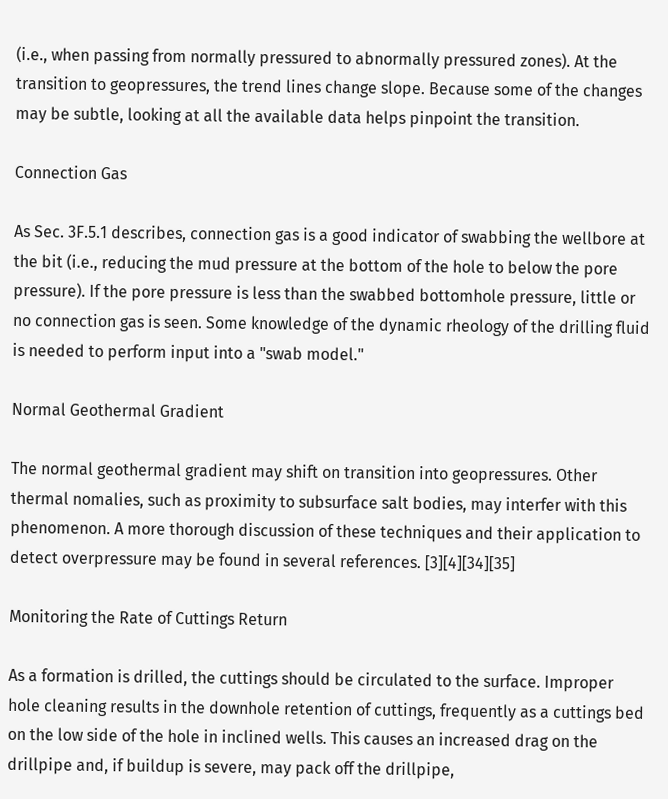(i.e., when passing from normally pressured to abnormally pressured zones). At the transition to geopressures, the trend lines change slope. Because some of the changes may be subtle, looking at all the available data helps pinpoint the transition.

Connection Gas

As Sec. 3F.5.1 describes, connection gas is a good indicator of swabbing the wellbore at the bit (i.e., reducing the mud pressure at the bottom of the hole to below the pore pressure). If the pore pressure is less than the swabbed bottomhole pressure, little or no connection gas is seen. Some knowledge of the dynamic rheology of the drilling fluid is needed to perform input into a "swab model."

Normal Geothermal Gradient

The normal geothermal gradient may shift on transition into geopressures. Other thermal nomalies, such as proximity to subsurface salt bodies, may interfer with this phenomenon. A more thorough discussion of these techniques and their application to detect overpressure may be found in several references. [3][4][34][35]

Monitoring the Rate of Cuttings Return

As a formation is drilled, the cuttings should be circulated to the surface. Improper hole cleaning results in the downhole retention of cuttings, frequently as a cuttings bed on the low side of the hole in inclined wells. This causes an increased drag on the drillpipe and, if buildup is severe, may pack off the drillpipe,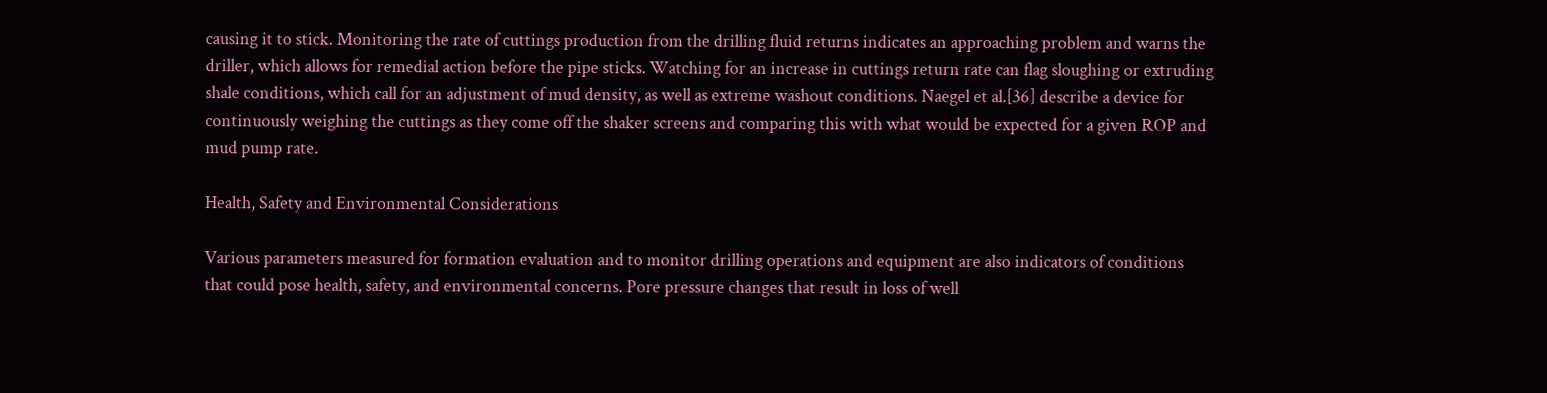causing it to stick. Monitoring the rate of cuttings production from the drilling fluid returns indicates an approaching problem and warns the driller, which allows for remedial action before the pipe sticks. Watching for an increase in cuttings return rate can flag sloughing or extruding shale conditions, which call for an adjustment of mud density, as well as extreme washout conditions. Naegel et al.[36] describe a device for continuously weighing the cuttings as they come off the shaker screens and comparing this with what would be expected for a given ROP and mud pump rate.

Health, Safety and Environmental Considerations

Various parameters measured for formation evaluation and to monitor drilling operations and equipment are also indicators of conditions that could pose health, safety, and environmental concerns. Pore pressure changes that result in loss of well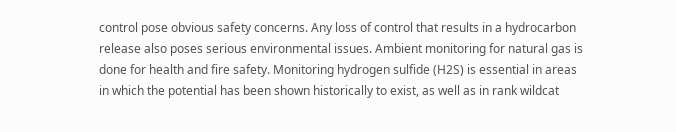control pose obvious safety concerns. Any loss of control that results in a hydrocarbon release also poses serious environmental issues. Ambient monitoring for natural gas is done for health and fire safety. Monitoring hydrogen sulfide (H2S) is essential in areas in which the potential has been shown historically to exist, as well as in rank wildcat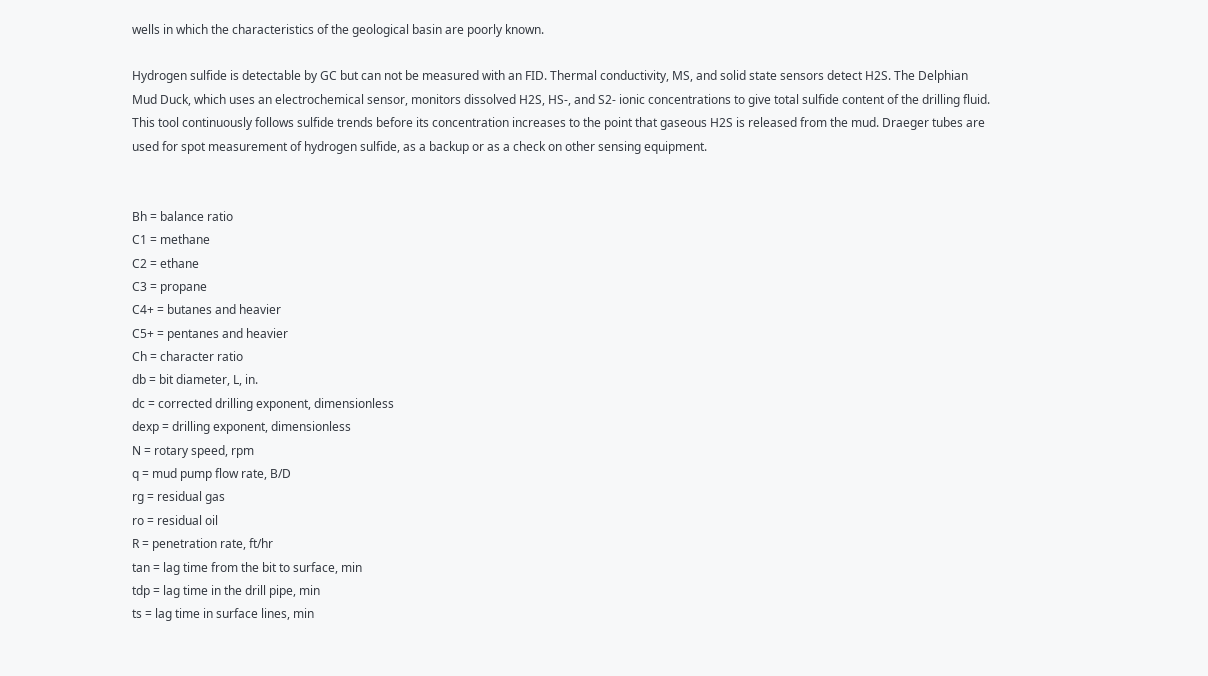wells in which the characteristics of the geological basin are poorly known.

Hydrogen sulfide is detectable by GC but can not be measured with an FID. Thermal conductivity, MS, and solid state sensors detect H2S. The Delphian Mud Duck, which uses an electrochemical sensor, monitors dissolved H2S, HS-, and S2- ionic concentrations to give total sulfide content of the drilling fluid. This tool continuously follows sulfide trends before its concentration increases to the point that gaseous H2S is released from the mud. Draeger tubes are used for spot measurement of hydrogen sulfide, as a backup or as a check on other sensing equipment.


Bh = balance ratio
C1 = methane
C2 = ethane
C3 = propane
C4+ = butanes and heavier
C5+ = pentanes and heavier
Ch = character ratio
db = bit diameter, L, in.
dc = corrected drilling exponent, dimensionless
dexp = drilling exponent, dimensionless
N = rotary speed, rpm
q = mud pump flow rate, B/D
rg = residual gas
ro = residual oil
R = penetration rate, ft/hr
tan = lag time from the bit to surface, min
tdp = lag time in the drill pipe, min
ts = lag time in surface lines, min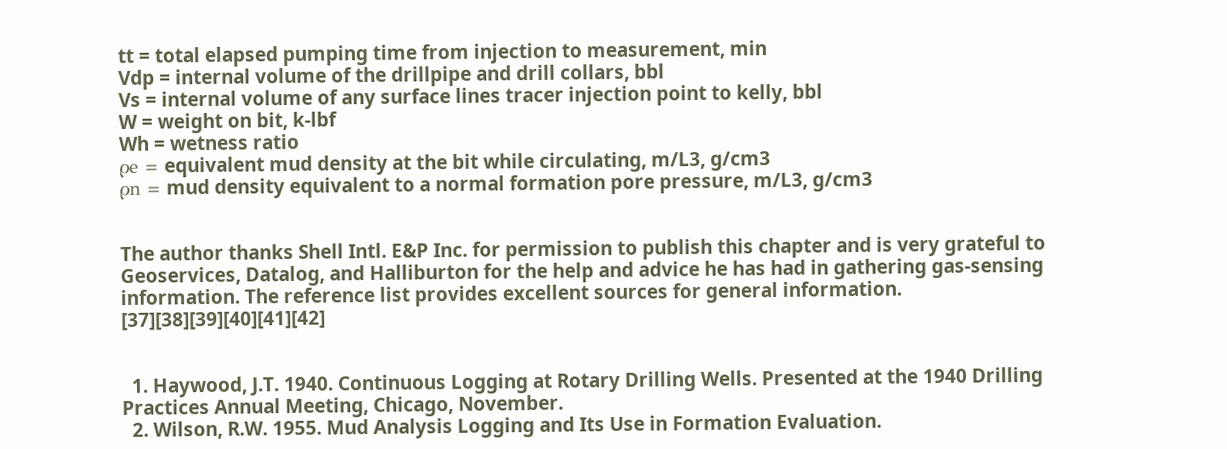tt = total elapsed pumping time from injection to measurement, min
Vdp = internal volume of the drillpipe and drill collars, bbl
Vs = internal volume of any surface lines tracer injection point to kelly, bbl
W = weight on bit, k-lbf
Wh = wetness ratio
ρe = equivalent mud density at the bit while circulating, m/L3, g/cm3
ρn = mud density equivalent to a normal formation pore pressure, m/L3, g/cm3


The author thanks Shell Intl. E&P Inc. for permission to publish this chapter and is very grateful to Geoservices, Datalog, and Halliburton for the help and advice he has had in gathering gas-sensing information. The reference list provides excellent sources for general information. [37][38][39][40][41][42]


  1. Haywood, J.T. 1940. Continuous Logging at Rotary Drilling Wells. Presented at the 1940 Drilling Practices Annual Meeting, Chicago, November.
  2. Wilson, R.W. 1955. Mud Analysis Logging and Its Use in Formation Evaluation.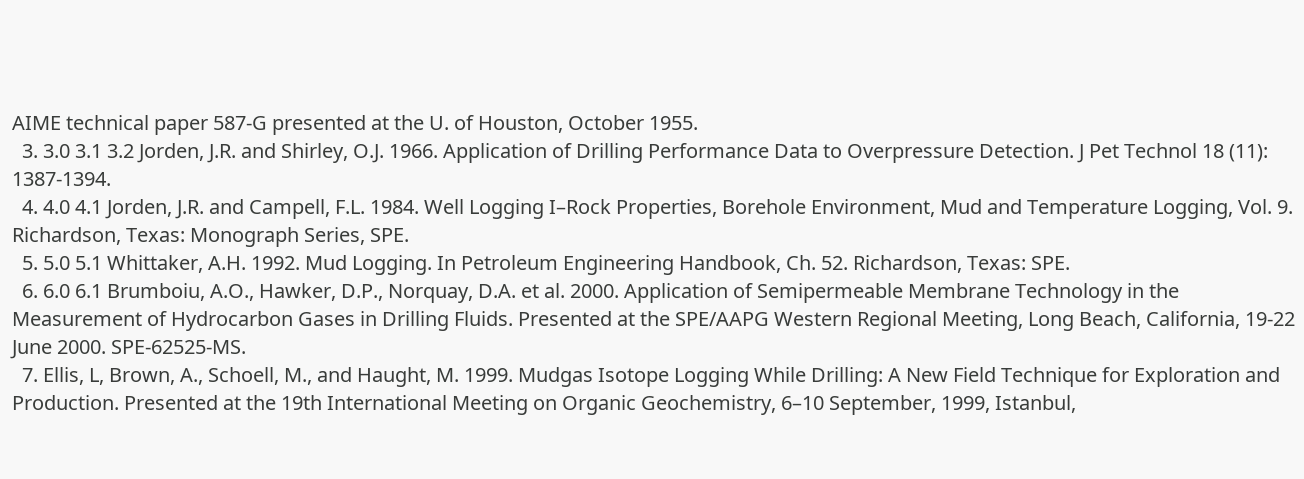AIME technical paper 587-G presented at the U. of Houston, October 1955.
  3. 3.0 3.1 3.2 Jorden, J.R. and Shirley, O.J. 1966. Application of Drilling Performance Data to Overpressure Detection. J Pet Technol 18 (11): 1387-1394.
  4. 4.0 4.1 Jorden, J.R. and Campell, F.L. 1984. Well Logging I–Rock Properties, Borehole Environment, Mud and Temperature Logging, Vol. 9. Richardson, Texas: Monograph Series, SPE.
  5. 5.0 5.1 Whittaker, A.H. 1992. Mud Logging. In Petroleum Engineering Handbook, Ch. 52. Richardson, Texas: SPE.
  6. 6.0 6.1 Brumboiu, A.O., Hawker, D.P., Norquay, D.A. et al. 2000. Application of Semipermeable Membrane Technology in the Measurement of Hydrocarbon Gases in Drilling Fluids. Presented at the SPE/AAPG Western Regional Meeting, Long Beach, California, 19-22 June 2000. SPE-62525-MS.
  7. Ellis, L, Brown, A., Schoell, M., and Haught, M. 1999. Mudgas Isotope Logging While Drilling: A New Field Technique for Exploration and Production. Presented at the 19th International Meeting on Organic Geochemistry, 6–10 September, 1999, Istanbul,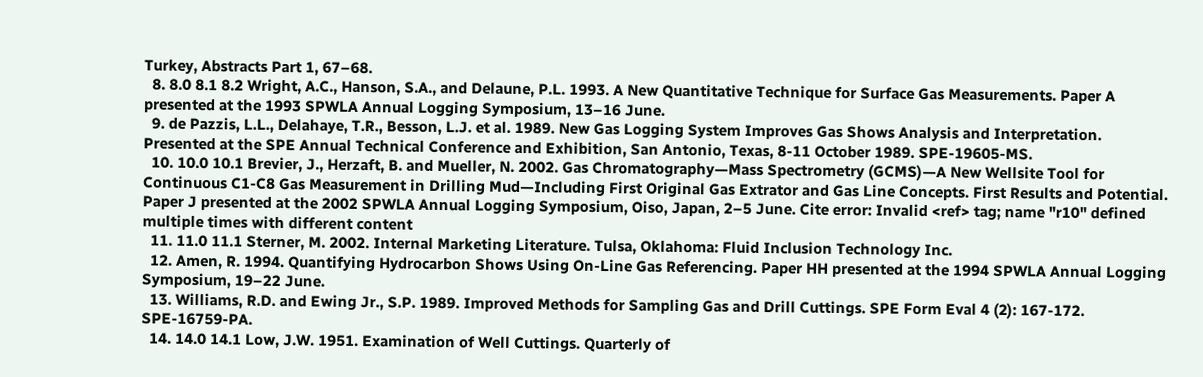Turkey, Abstracts Part 1, 67–68.
  8. 8.0 8.1 8.2 Wright, A.C., Hanson, S.A., and Delaune, P.L. 1993. A New Quantitative Technique for Surface Gas Measurements. Paper A presented at the 1993 SPWLA Annual Logging Symposium, 13–16 June.
  9. de Pazzis, L.L., Delahaye, T.R., Besson, L.J. et al. 1989. New Gas Logging System Improves Gas Shows Analysis and Interpretation. Presented at the SPE Annual Technical Conference and Exhibition, San Antonio, Texas, 8-11 October 1989. SPE-19605-MS.
  10. 10.0 10.1 Brevier, J., Herzaft, B. and Mueller, N. 2002. Gas Chromatography—Mass Spectrometry (GCMS)—A New Wellsite Tool for Continuous C1-C8 Gas Measurement in Drilling Mud—Including First Original Gas Extrator and Gas Line Concepts. First Results and Potential. Paper J presented at the 2002 SPWLA Annual Logging Symposium, Oiso, Japan, 2–5 June. Cite error: Invalid <ref> tag; name "r10" defined multiple times with different content
  11. 11.0 11.1 Sterner, M. 2002. Internal Marketing Literature. Tulsa, Oklahoma: Fluid Inclusion Technology Inc.
  12. Amen, R. 1994. Quantifying Hydrocarbon Shows Using On-Line Gas Referencing. Paper HH presented at the 1994 SPWLA Annual Logging Symposium, 19–22 June.
  13. Williams, R.D. and Ewing Jr., S.P. 1989. Improved Methods for Sampling Gas and Drill Cuttings. SPE Form Eval 4 (2): 167-172. SPE-16759-PA.
  14. 14.0 14.1 Low, J.W. 1951. Examination of Well Cuttings. Quarterly of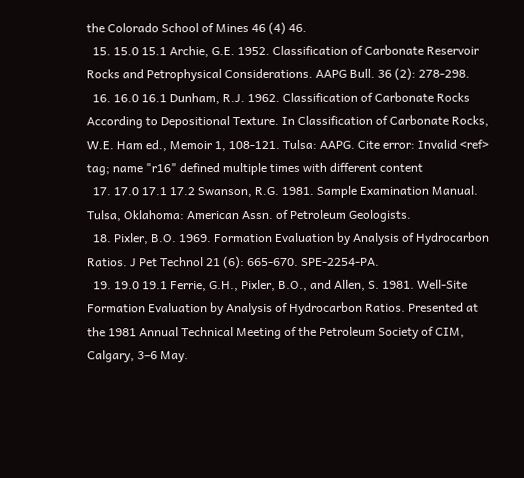the Colorado School of Mines 46 (4) 46.
  15. 15.0 15.1 Archie, G.E. 1952. Classification of Carbonate Reservoir Rocks and Petrophysical Considerations. AAPG Bull. 36 (2): 278-298.
  16. 16.0 16.1 Dunham, R.J. 1962. Classification of Carbonate Rocks According to Depositional Texture. In Classification of Carbonate Rocks, W.E. Ham ed., Memoir 1, 108-121. Tulsa: AAPG. Cite error: Invalid <ref> tag; name "r16" defined multiple times with different content
  17. 17.0 17.1 17.2 Swanson, R.G. 1981. Sample Examination Manual. Tulsa, Oklahoma: American Assn. of Petroleum Geologists.
  18. Pixler, B.O. 1969. Formation Evaluation by Analysis of Hydrocarbon Ratios. J Pet Technol 21 (6): 665-670. SPE-2254-PA.
  19. 19.0 19.1 Ferrie, G.H., Pixler, B.O., and Allen, S. 1981. Well-Site Formation Evaluation by Analysis of Hydrocarbon Ratios. Presented at the 1981 Annual Technical Meeting of the Petroleum Society of CIM, Calgary, 3–6 May.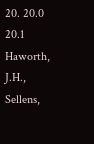20. 20.0 20.1 Haworth, J.H., Sellens,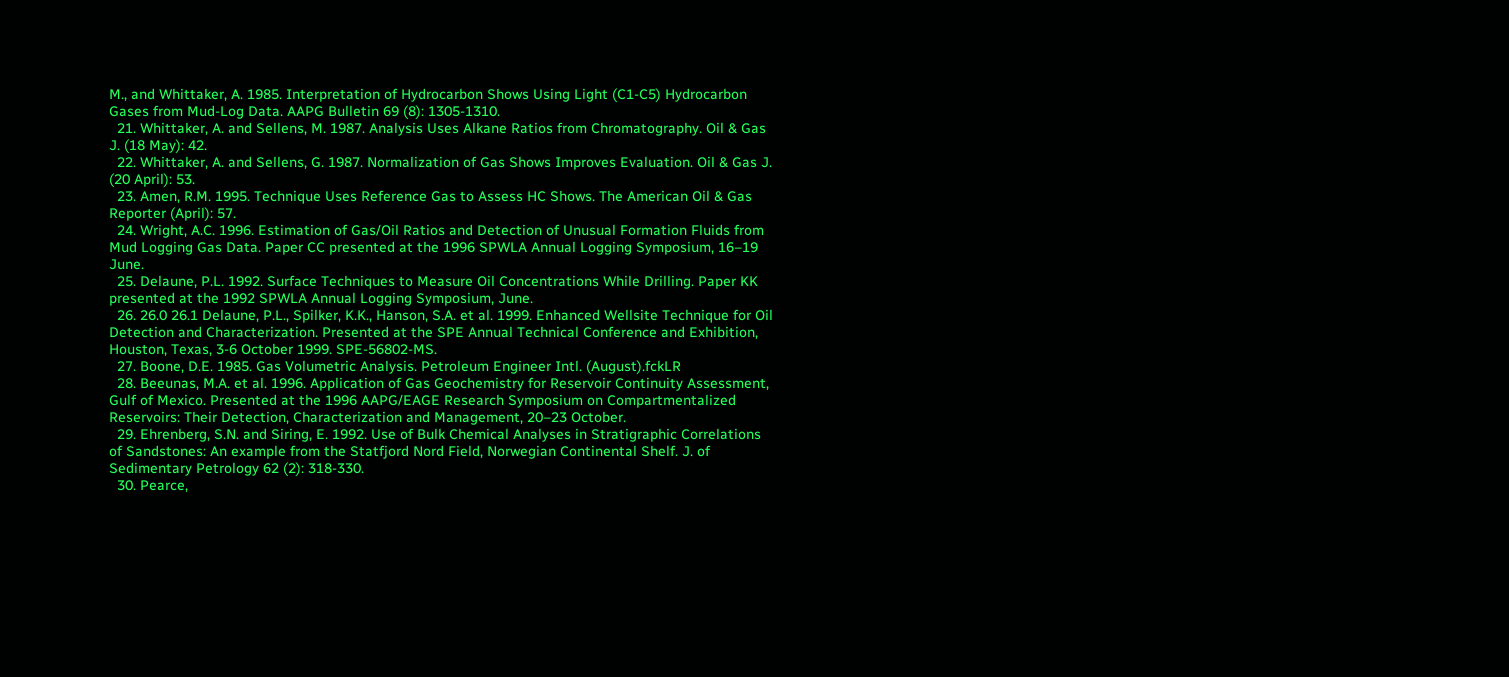M., and Whittaker, A. 1985. Interpretation of Hydrocarbon Shows Using Light (C1-C5) Hydrocarbon Gases from Mud-Log Data. AAPG Bulletin 69 (8): 1305-1310.
  21. Whittaker, A. and Sellens, M. 1987. Analysis Uses Alkane Ratios from Chromatography. Oil & Gas J. (18 May): 42.
  22. Whittaker, A. and Sellens, G. 1987. Normalization of Gas Shows Improves Evaluation. Oil & Gas J. (20 April): 53.
  23. Amen, R.M. 1995. Technique Uses Reference Gas to Assess HC Shows. The American Oil & Gas Reporter (April): 57.
  24. Wright, A.C. 1996. Estimation of Gas/Oil Ratios and Detection of Unusual Formation Fluids from Mud Logging Gas Data. Paper CC presented at the 1996 SPWLA Annual Logging Symposium, 16–19 June.
  25. Delaune, P.L. 1992. Surface Techniques to Measure Oil Concentrations While Drilling. Paper KK presented at the 1992 SPWLA Annual Logging Symposium, June.
  26. 26.0 26.1 Delaune, P.L., Spilker, K.K., Hanson, S.A. et al. 1999. Enhanced Wellsite Technique for Oil Detection and Characterization. Presented at the SPE Annual Technical Conference and Exhibition, Houston, Texas, 3-6 October 1999. SPE-56802-MS.
  27. Boone, D.E. 1985. Gas Volumetric Analysis. Petroleum Engineer Intl. (August).fckLR
  28. Beeunas, M.A. et al. 1996. Application of Gas Geochemistry for Reservoir Continuity Assessment, Gulf of Mexico. Presented at the 1996 AAPG/EAGE Research Symposium on Compartmentalized Reservoirs: Their Detection, Characterization and Management, 20–23 October.
  29. Ehrenberg, S.N. and Siring, E. 1992. Use of Bulk Chemical Analyses in Stratigraphic Correlations of Sandstones: An example from the Statfjord Nord Field, Norwegian Continental Shelf. J. of Sedimentary Petrology 62 (2): 318-330.
  30. Pearce,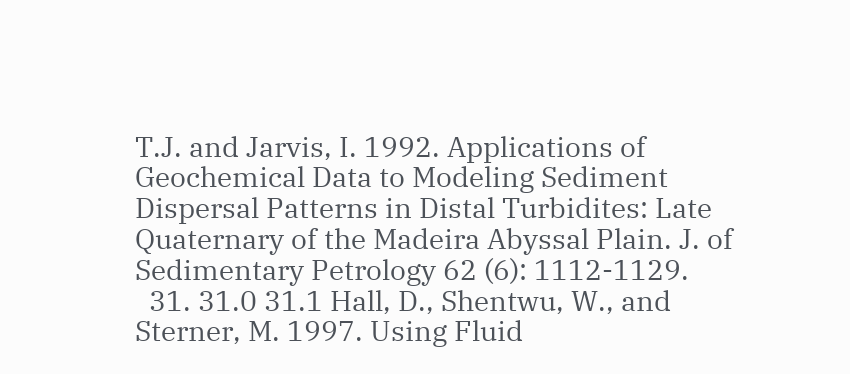T.J. and Jarvis, I. 1992. Applications of Geochemical Data to Modeling Sediment Dispersal Patterns in Distal Turbidites: Late Quaternary of the Madeira Abyssal Plain. J. of Sedimentary Petrology 62 (6): 1112-1129.
  31. 31.0 31.1 Hall, D., Shentwu, W., and Sterner, M. 1997. Using Fluid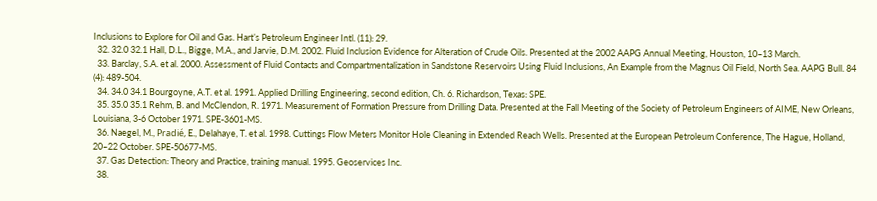Inclusions to Explore for Oil and Gas. Hart’s Petroleum Engineer Intl. (11): 29.
  32. 32.0 32.1 Hall, D.L., Bigge, M.A., and Jarvie, D.M. 2002. Fluid Inclusion Evidence for Alteration of Crude Oils. Presented at the 2002 AAPG Annual Meeting, Houston, 10–13 March.
  33. Barclay, S.A. et al. 2000. Assessment of Fluid Contacts and Compartmentalization in Sandstone Reservoirs Using Fluid Inclusions, An Example from the Magnus Oil Field, North Sea. AAPG Bull. 84 (4): 489-504.
  34. 34.0 34.1 Bourgoyne, A.T. et al. 1991. Applied Drilling Engineering, second edition, Ch. 6. Richardson, Texas: SPE.
  35. 35.0 35.1 Rehm, B. and McClendon, R. 1971. Measurement of Formation Pressure from Drilling Data. Presented at the Fall Meeting of the Society of Petroleum Engineers of AIME, New Orleans, Louisiana, 3-6 October 1971. SPE-3601-MS.
  36. Naegel, M., Pradié, E., Delahaye, T. et al. 1998. Cuttings Flow Meters Monitor Hole Cleaning in Extended Reach Wells. Presented at the European Petroleum Conference, The Hague, Holland, 20–22 October. SPE-50677-MS.
  37. Gas Detection: Theory and Practice, training manual. 1995. Geoservices Inc.
  38.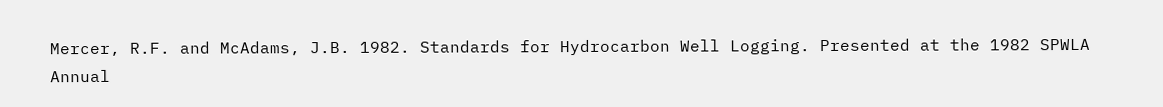Mercer, R.F. and McAdams, J.B. 1982. Standards for Hydrocarbon Well Logging. Presented at the 1982 SPWLA Annual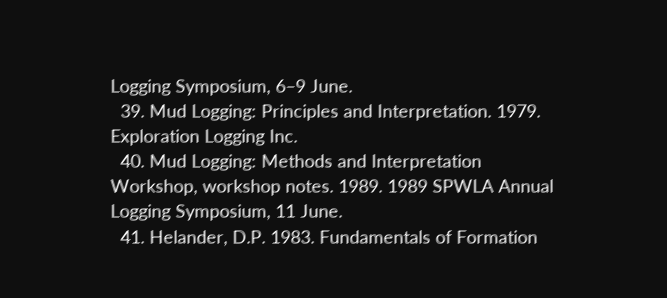Logging Symposium, 6–9 June.
  39. Mud Logging: Principles and Interpretation. 1979. Exploration Logging Inc.
  40. Mud Logging: Methods and Interpretation Workshop, workshop notes. 1989. 1989 SPWLA Annual Logging Symposium, 11 June.
  41. Helander, D.P. 1983. Fundamentals of Formation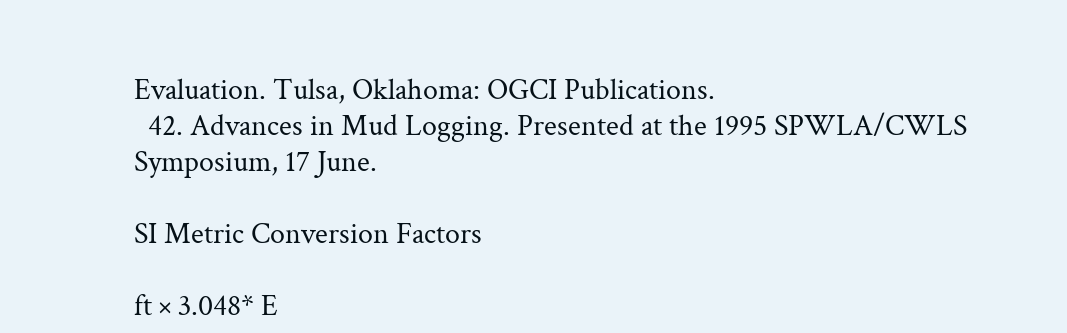Evaluation. Tulsa, Oklahoma: OGCI Publications.
  42. Advances in Mud Logging. Presented at the 1995 SPWLA/CWLS Symposium, 17 June.

SI Metric Conversion Factors

ft × 3.048* E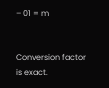– 01 = m


Conversion factor is exact.